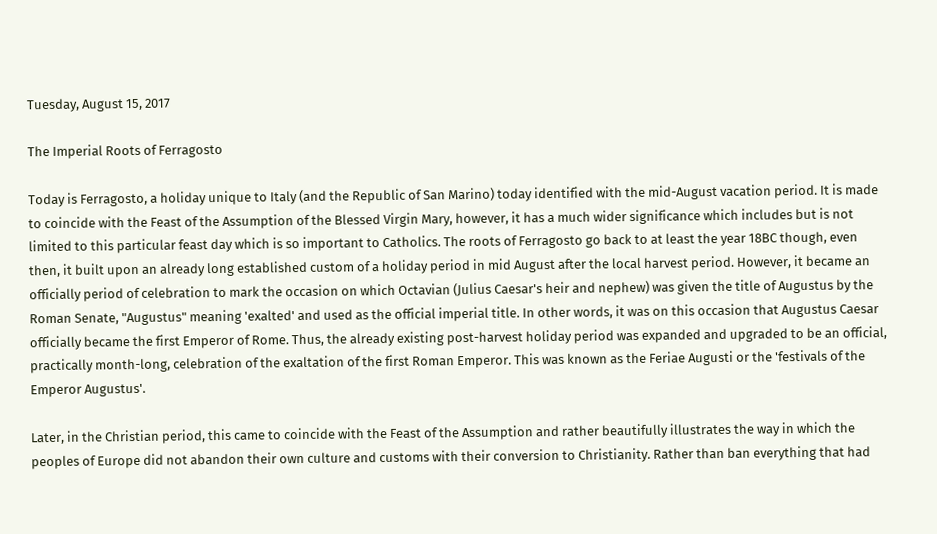Tuesday, August 15, 2017

The Imperial Roots of Ferragosto

Today is Ferragosto, a holiday unique to Italy (and the Republic of San Marino) today identified with the mid-August vacation period. It is made to coincide with the Feast of the Assumption of the Blessed Virgin Mary, however, it has a much wider significance which includes but is not limited to this particular feast day which is so important to Catholics. The roots of Ferragosto go back to at least the year 18BC though, even then, it built upon an already long established custom of a holiday period in mid August after the local harvest period. However, it became an officially period of celebration to mark the occasion on which Octavian (Julius Caesar's heir and nephew) was given the title of Augustus by the Roman Senate, "Augustus" meaning 'exalted' and used as the official imperial title. In other words, it was on this occasion that Augustus Caesar officially became the first Emperor of Rome. Thus, the already existing post-harvest holiday period was expanded and upgraded to be an official, practically month-long, celebration of the exaltation of the first Roman Emperor. This was known as the Feriae Augusti or the 'festivals of the Emperor Augustus'.

Later, in the Christian period, this came to coincide with the Feast of the Assumption and rather beautifully illustrates the way in which the peoples of Europe did not abandon their own culture and customs with their conversion to Christianity. Rather than ban everything that had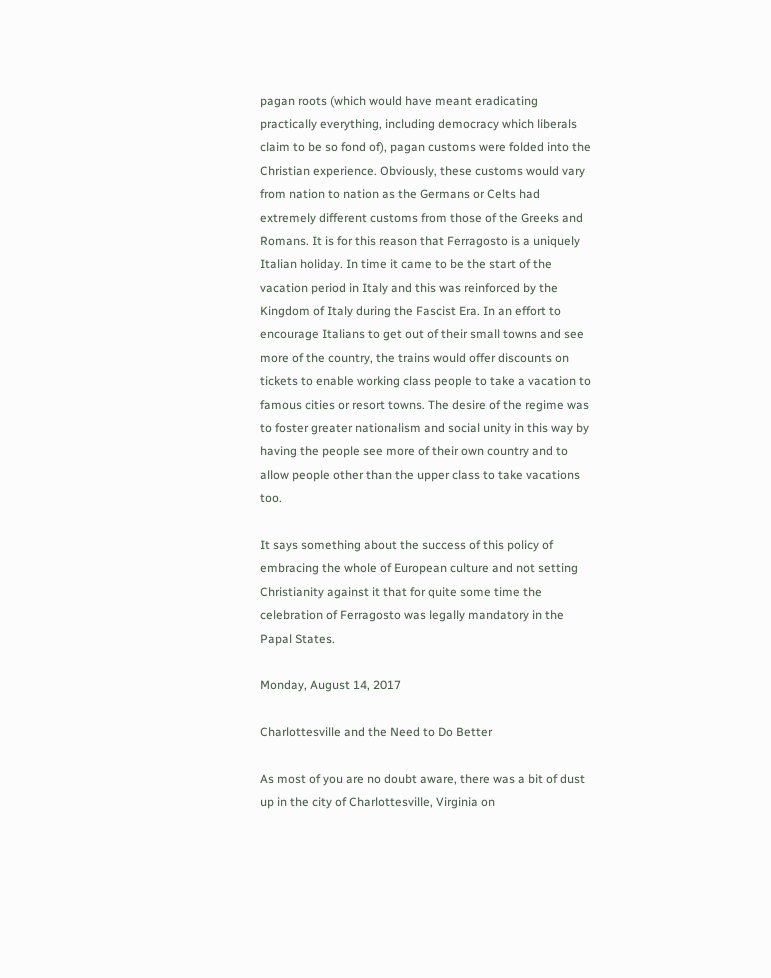pagan roots (which would have meant eradicating practically everything, including democracy which liberals claim to be so fond of), pagan customs were folded into the Christian experience. Obviously, these customs would vary from nation to nation as the Germans or Celts had extremely different customs from those of the Greeks and Romans. It is for this reason that Ferragosto is a uniquely Italian holiday. In time it came to be the start of the vacation period in Italy and this was reinforced by the Kingdom of Italy during the Fascist Era. In an effort to encourage Italians to get out of their small towns and see more of the country, the trains would offer discounts on tickets to enable working class people to take a vacation to famous cities or resort towns. The desire of the regime was to foster greater nationalism and social unity in this way by having the people see more of their own country and to allow people other than the upper class to take vacations too.

It says something about the success of this policy of embracing the whole of European culture and not setting Christianity against it that for quite some time the celebration of Ferragosto was legally mandatory in the Papal States.

Monday, August 14, 2017

Charlottesville and the Need to Do Better

As most of you are no doubt aware, there was a bit of dust up in the city of Charlottesville, Virginia on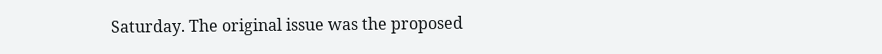Saturday. The original issue was the proposed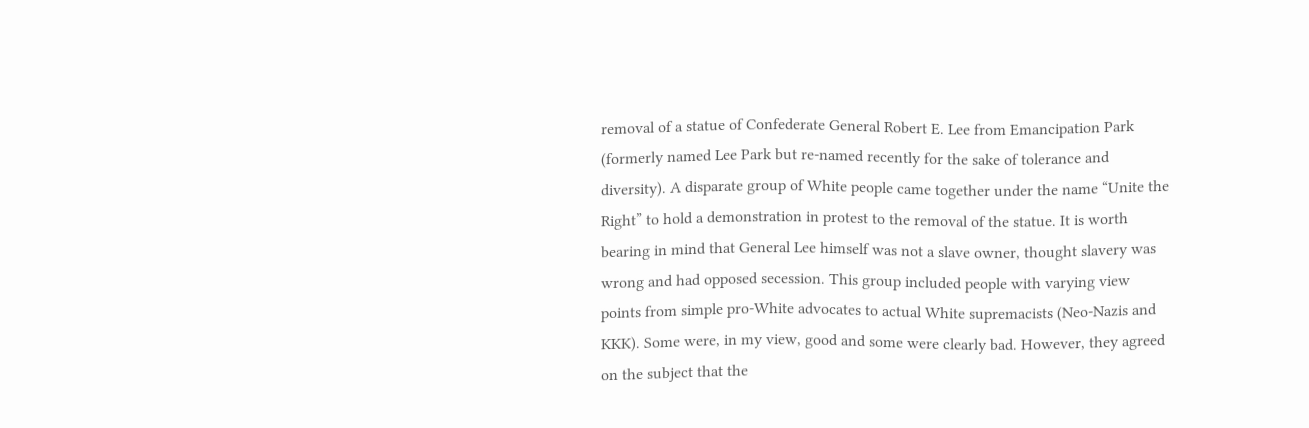removal of a statue of Confederate General Robert E. Lee from Emancipation Park (formerly named Lee Park but re-named recently for the sake of tolerance and diversity). A disparate group of White people came together under the name “Unite the Right” to hold a demonstration in protest to the removal of the statue. It is worth bearing in mind that General Lee himself was not a slave owner, thought slavery was wrong and had opposed secession. This group included people with varying view points from simple pro-White advocates to actual White supremacists (Neo-Nazis and KKK). Some were, in my view, good and some were clearly bad. However, they agreed on the subject that the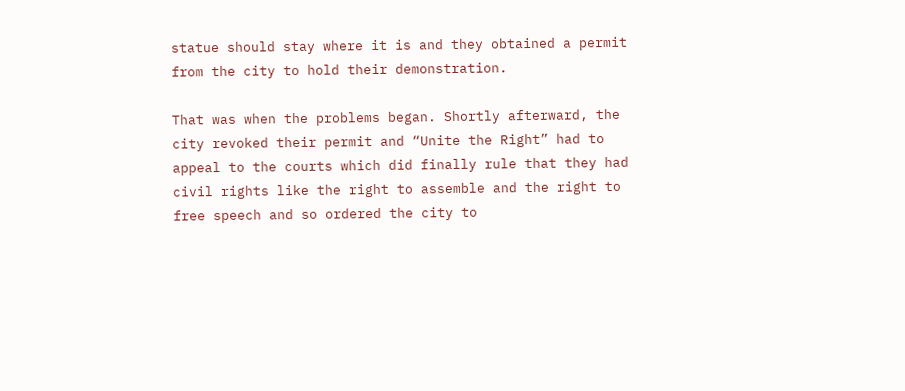statue should stay where it is and they obtained a permit from the city to hold their demonstration.

That was when the problems began. Shortly afterward, the city revoked their permit and “Unite the Right” had to appeal to the courts which did finally rule that they had civil rights like the right to assemble and the right to free speech and so ordered the city to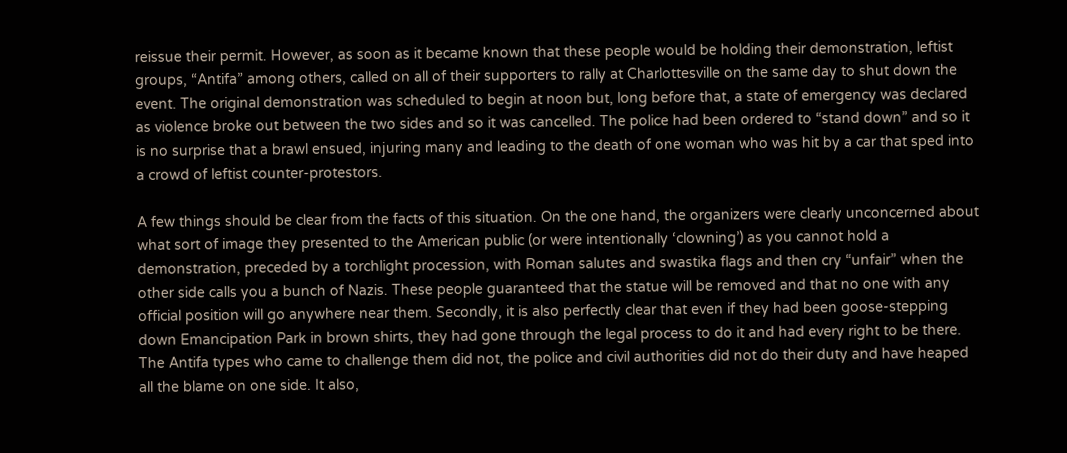reissue their permit. However, as soon as it became known that these people would be holding their demonstration, leftist groups, “Antifa” among others, called on all of their supporters to rally at Charlottesville on the same day to shut down the event. The original demonstration was scheduled to begin at noon but, long before that, a state of emergency was declared as violence broke out between the two sides and so it was cancelled. The police had been ordered to “stand down” and so it is no surprise that a brawl ensued, injuring many and leading to the death of one woman who was hit by a car that sped into a crowd of leftist counter-protestors.

A few things should be clear from the facts of this situation. On the one hand, the organizers were clearly unconcerned about what sort of image they presented to the American public (or were intentionally ‘clowning’) as you cannot hold a demonstration, preceded by a torchlight procession, with Roman salutes and swastika flags and then cry “unfair” when the other side calls you a bunch of Nazis. These people guaranteed that the statue will be removed and that no one with any official position will go anywhere near them. Secondly, it is also perfectly clear that even if they had been goose-stepping down Emancipation Park in brown shirts, they had gone through the legal process to do it and had every right to be there. The Antifa types who came to challenge them did not, the police and civil authorities did not do their duty and have heaped all the blame on one side. It also,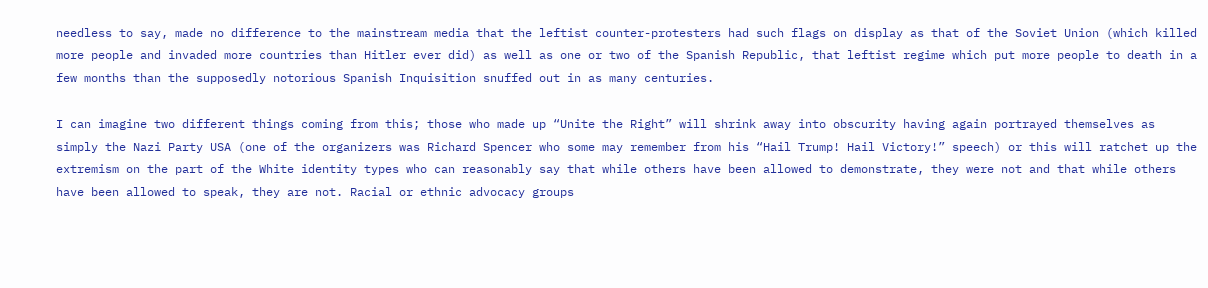needless to say, made no difference to the mainstream media that the leftist counter-protesters had such flags on display as that of the Soviet Union (which killed more people and invaded more countries than Hitler ever did) as well as one or two of the Spanish Republic, that leftist regime which put more people to death in a few months than the supposedly notorious Spanish Inquisition snuffed out in as many centuries.

I can imagine two different things coming from this; those who made up “Unite the Right” will shrink away into obscurity having again portrayed themselves as simply the Nazi Party USA (one of the organizers was Richard Spencer who some may remember from his “Hail Trump! Hail Victory!” speech) or this will ratchet up the extremism on the part of the White identity types who can reasonably say that while others have been allowed to demonstrate, they were not and that while others have been allowed to speak, they are not. Racial or ethnic advocacy groups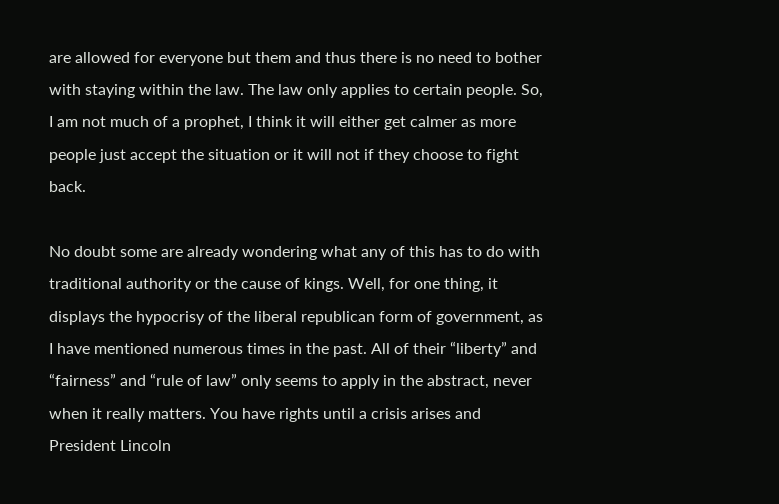are allowed for everyone but them and thus there is no need to bother with staying within the law. The law only applies to certain people. So, I am not much of a prophet, I think it will either get calmer as more people just accept the situation or it will not if they choose to fight back.

No doubt some are already wondering what any of this has to do with traditional authority or the cause of kings. Well, for one thing, it displays the hypocrisy of the liberal republican form of government, as I have mentioned numerous times in the past. All of their “liberty” and “fairness” and “rule of law” only seems to apply in the abstract, never when it really matters. You have rights until a crisis arises and President Lincoln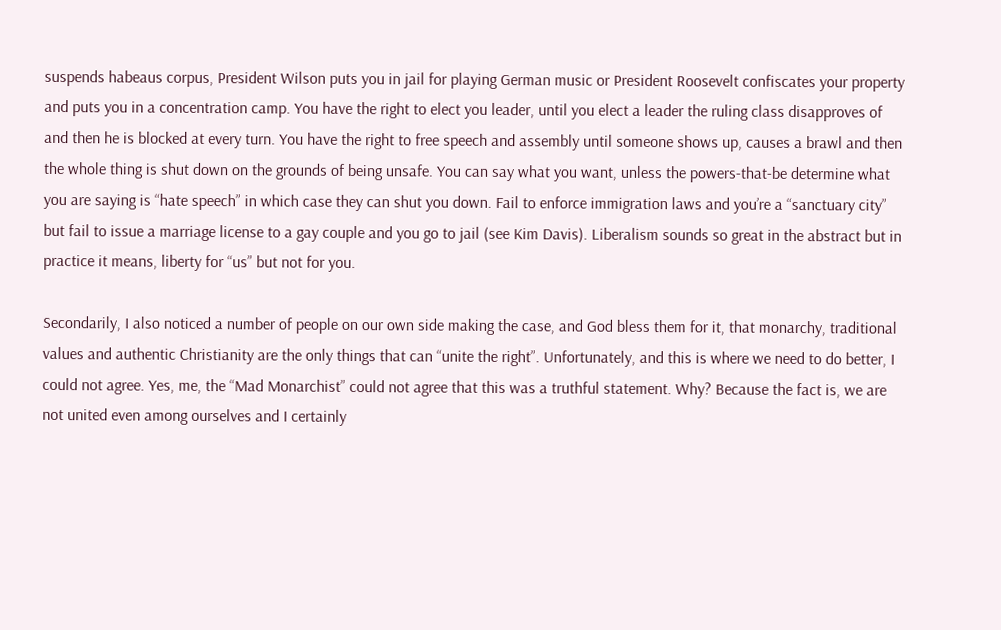suspends habeaus corpus, President Wilson puts you in jail for playing German music or President Roosevelt confiscates your property and puts you in a concentration camp. You have the right to elect you leader, until you elect a leader the ruling class disapproves of and then he is blocked at every turn. You have the right to free speech and assembly until someone shows up, causes a brawl and then the whole thing is shut down on the grounds of being unsafe. You can say what you want, unless the powers-that-be determine what you are saying is “hate speech” in which case they can shut you down. Fail to enforce immigration laws and you’re a “sanctuary city” but fail to issue a marriage license to a gay couple and you go to jail (see Kim Davis). Liberalism sounds so great in the abstract but in practice it means, liberty for “us” but not for you.

Secondarily, I also noticed a number of people on our own side making the case, and God bless them for it, that monarchy, traditional values and authentic Christianity are the only things that can “unite the right”. Unfortunately, and this is where we need to do better, I could not agree. Yes, me, the “Mad Monarchist” could not agree that this was a truthful statement. Why? Because the fact is, we are not united even among ourselves and I certainly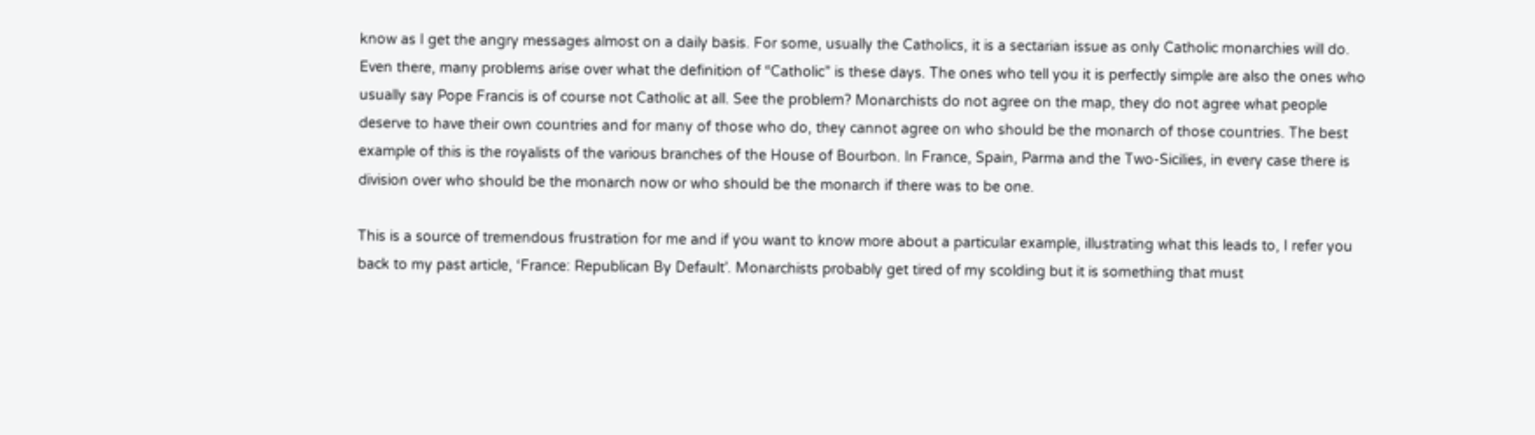know as I get the angry messages almost on a daily basis. For some, usually the Catholics, it is a sectarian issue as only Catholic monarchies will do. Even there, many problems arise over what the definition of “Catholic” is these days. The ones who tell you it is perfectly simple are also the ones who usually say Pope Francis is of course not Catholic at all. See the problem? Monarchists do not agree on the map, they do not agree what people deserve to have their own countries and for many of those who do, they cannot agree on who should be the monarch of those countries. The best example of this is the royalists of the various branches of the House of Bourbon. In France, Spain, Parma and the Two-Sicilies, in every case there is division over who should be the monarch now or who should be the monarch if there was to be one.

This is a source of tremendous frustration for me and if you want to know more about a particular example, illustrating what this leads to, I refer you back to my past article, ‘France: Republican By Default’. Monarchists probably get tired of my scolding but it is something that must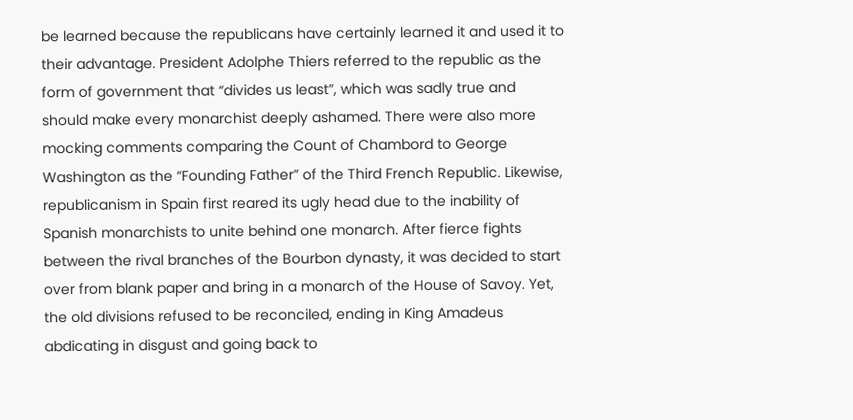be learned because the republicans have certainly learned it and used it to their advantage. President Adolphe Thiers referred to the republic as the form of government that “divides us least”, which was sadly true and should make every monarchist deeply ashamed. There were also more mocking comments comparing the Count of Chambord to George Washington as the “Founding Father” of the Third French Republic. Likewise, republicanism in Spain first reared its ugly head due to the inability of Spanish monarchists to unite behind one monarch. After fierce fights between the rival branches of the Bourbon dynasty, it was decided to start over from blank paper and bring in a monarch of the House of Savoy. Yet, the old divisions refused to be reconciled, ending in King Amadeus abdicating in disgust and going back to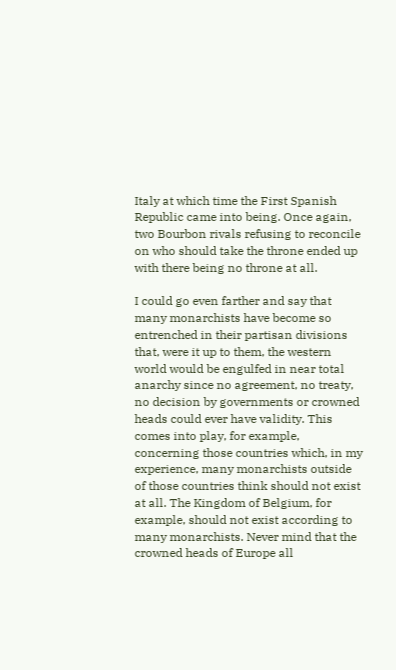Italy at which time the First Spanish Republic came into being. Once again, two Bourbon rivals refusing to reconcile on who should take the throne ended up with there being no throne at all.

I could go even farther and say that many monarchists have become so entrenched in their partisan divisions that, were it up to them, the western world would be engulfed in near total anarchy since no agreement, no treaty, no decision by governments or crowned heads could ever have validity. This comes into play, for example, concerning those countries which, in my experience, many monarchists outside of those countries think should not exist at all. The Kingdom of Belgium, for example, should not exist according to many monarchists. Never mind that the crowned heads of Europe all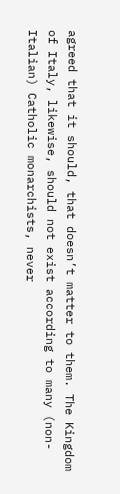agreed that it should, that doesn’t matter to them. The Kingdom of Italy, likewise, should not exist according to many (non-Italian) Catholic monarchists, never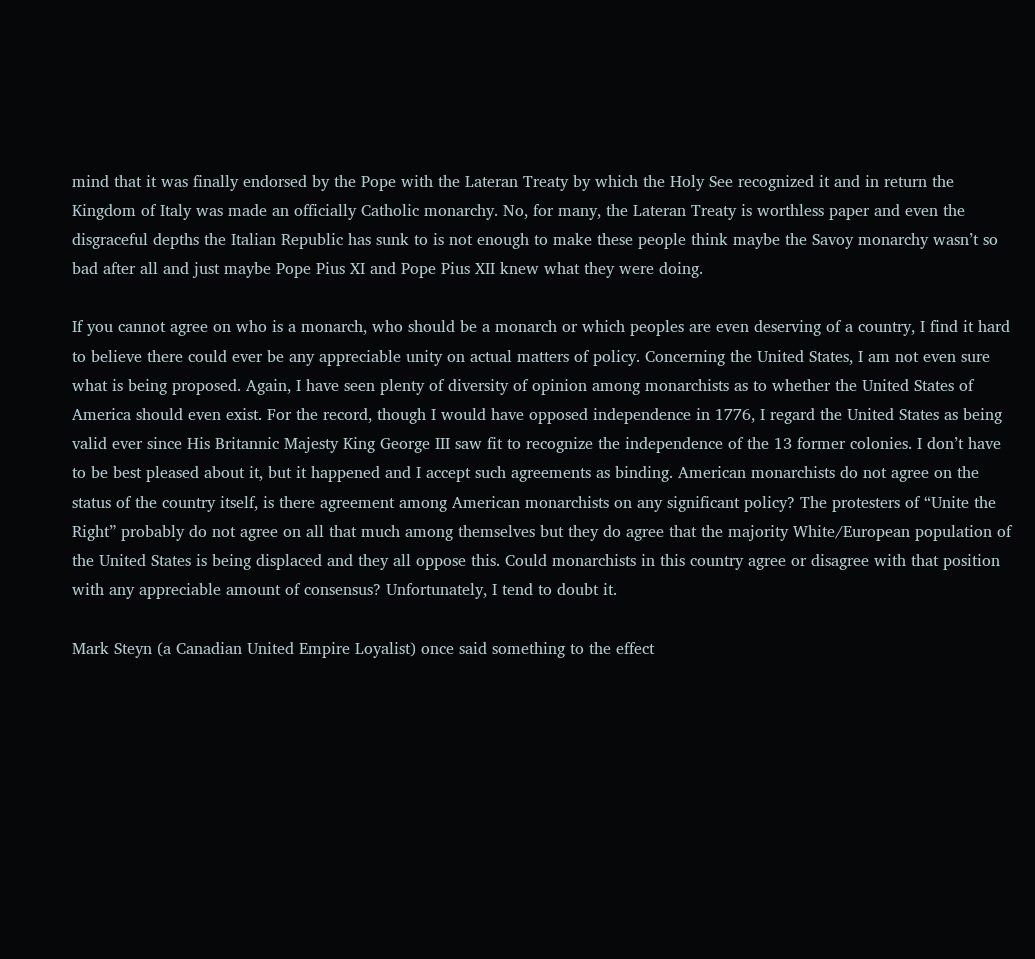mind that it was finally endorsed by the Pope with the Lateran Treaty by which the Holy See recognized it and in return the Kingdom of Italy was made an officially Catholic monarchy. No, for many, the Lateran Treaty is worthless paper and even the disgraceful depths the Italian Republic has sunk to is not enough to make these people think maybe the Savoy monarchy wasn’t so bad after all and just maybe Pope Pius XI and Pope Pius XII knew what they were doing.

If you cannot agree on who is a monarch, who should be a monarch or which peoples are even deserving of a country, I find it hard to believe there could ever be any appreciable unity on actual matters of policy. Concerning the United States, I am not even sure what is being proposed. Again, I have seen plenty of diversity of opinion among monarchists as to whether the United States of America should even exist. For the record, though I would have opposed independence in 1776, I regard the United States as being valid ever since His Britannic Majesty King George III saw fit to recognize the independence of the 13 former colonies. I don’t have to be best pleased about it, but it happened and I accept such agreements as binding. American monarchists do not agree on the status of the country itself, is there agreement among American monarchists on any significant policy? The protesters of “Unite the Right” probably do not agree on all that much among themselves but they do agree that the majority White/European population of the United States is being displaced and they all oppose this. Could monarchists in this country agree or disagree with that position with any appreciable amount of consensus? Unfortunately, I tend to doubt it.

Mark Steyn (a Canadian United Empire Loyalist) once said something to the effect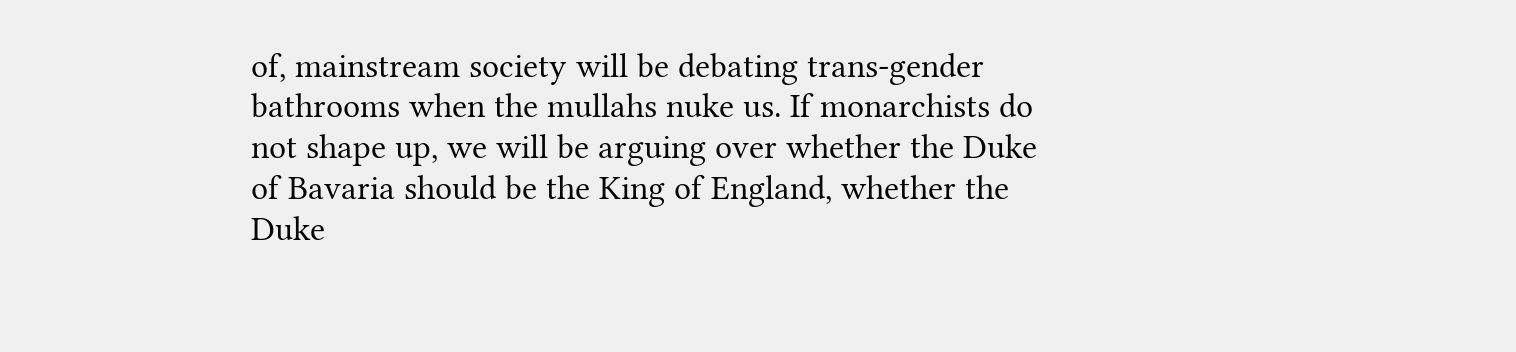of, mainstream society will be debating trans-gender bathrooms when the mullahs nuke us. If monarchists do not shape up, we will be arguing over whether the Duke of Bavaria should be the King of England, whether the Duke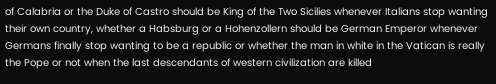of Calabria or the Duke of Castro should be King of the Two Sicilies whenever Italians stop wanting their own country, whether a Habsburg or a Hohenzollern should be German Emperor whenever Germans finally stop wanting to be a republic or whether the man in white in the Vatican is really the Pope or not when the last descendants of western civilization are killed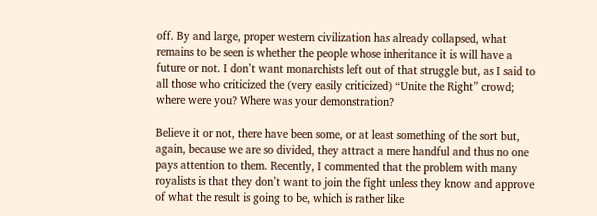off. By and large, proper western civilization has already collapsed, what remains to be seen is whether the people whose inheritance it is will have a future or not. I don’t want monarchists left out of that struggle but, as I said to all those who criticized the (very easily criticized) “Unite the Right” crowd; where were you? Where was your demonstration?

Believe it or not, there have been some, or at least something of the sort but, again, because we are so divided, they attract a mere handful and thus no one pays attention to them. Recently, I commented that the problem with many royalists is that they don’t want to join the fight unless they know and approve of what the result is going to be, which is rather like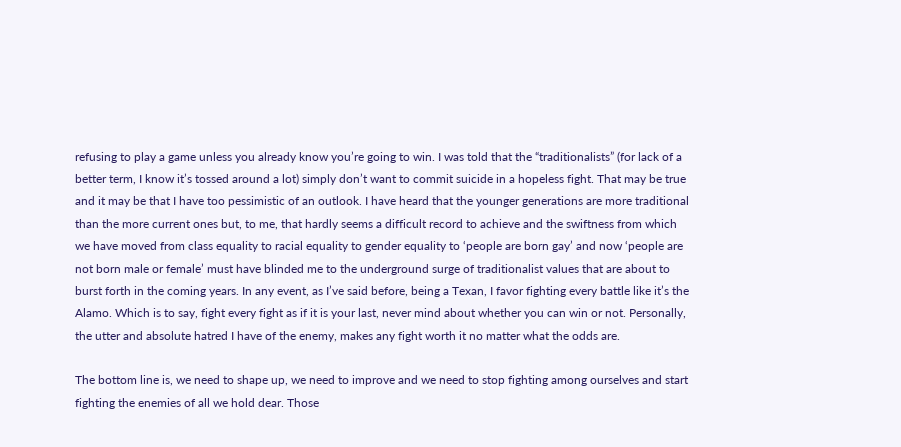refusing to play a game unless you already know you’re going to win. I was told that the “traditionalists” (for lack of a better term, I know it’s tossed around a lot) simply don’t want to commit suicide in a hopeless fight. That may be true and it may be that I have too pessimistic of an outlook. I have heard that the younger generations are more traditional than the more current ones but, to me, that hardly seems a difficult record to achieve and the swiftness from which we have moved from class equality to racial equality to gender equality to ‘people are born gay’ and now ‘people are not born male or female’ must have blinded me to the underground surge of traditionalist values that are about to burst forth in the coming years. In any event, as I’ve said before, being a Texan, I favor fighting every battle like it’s the Alamo. Which is to say, fight every fight as if it is your last, never mind about whether you can win or not. Personally, the utter and absolute hatred I have of the enemy, makes any fight worth it no matter what the odds are.

The bottom line is, we need to shape up, we need to improve and we need to stop fighting among ourselves and start fighting the enemies of all we hold dear. Those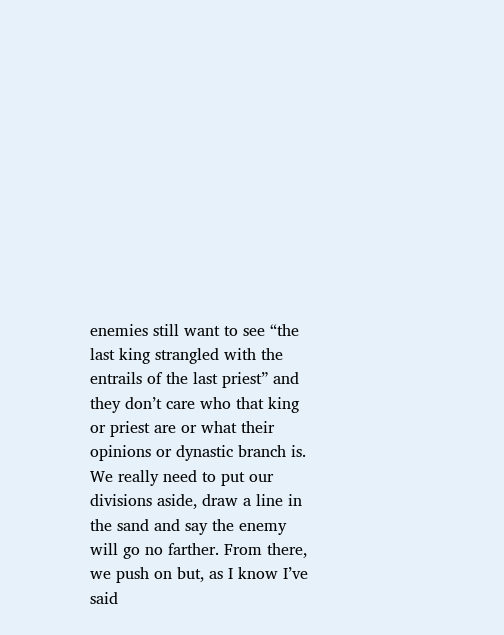enemies still want to see “the last king strangled with the entrails of the last priest” and they don’t care who that king or priest are or what their opinions or dynastic branch is. We really need to put our divisions aside, draw a line in the sand and say the enemy will go no farther. From there, we push on but, as I know I’ve said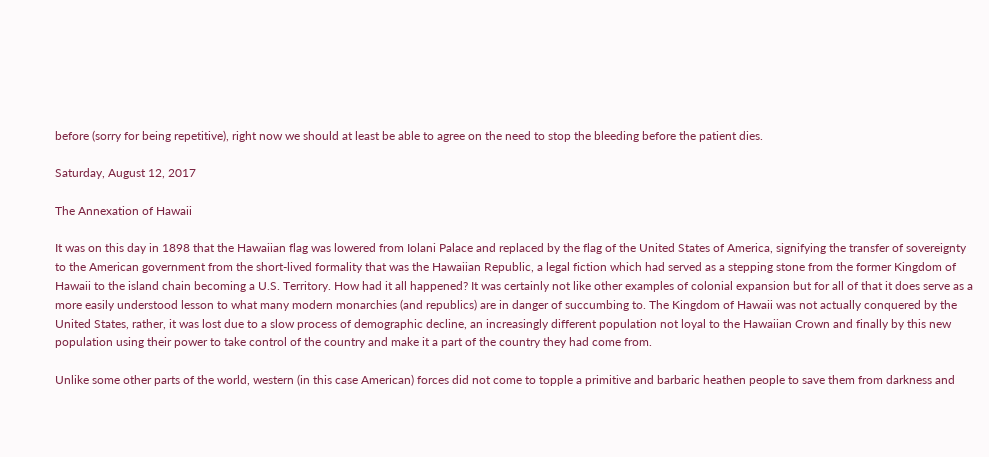before (sorry for being repetitive), right now we should at least be able to agree on the need to stop the bleeding before the patient dies.

Saturday, August 12, 2017

The Annexation of Hawaii

It was on this day in 1898 that the Hawaiian flag was lowered from Iolani Palace and replaced by the flag of the United States of America, signifying the transfer of sovereignty to the American government from the short-lived formality that was the Hawaiian Republic, a legal fiction which had served as a stepping stone from the former Kingdom of Hawaii to the island chain becoming a U.S. Territory. How had it all happened? It was certainly not like other examples of colonial expansion but for all of that it does serve as a more easily understood lesson to what many modern monarchies (and republics) are in danger of succumbing to. The Kingdom of Hawaii was not actually conquered by the United States, rather, it was lost due to a slow process of demographic decline, an increasingly different population not loyal to the Hawaiian Crown and finally by this new population using their power to take control of the country and make it a part of the country they had come from.

Unlike some other parts of the world, western (in this case American) forces did not come to topple a primitive and barbaric heathen people to save them from darkness and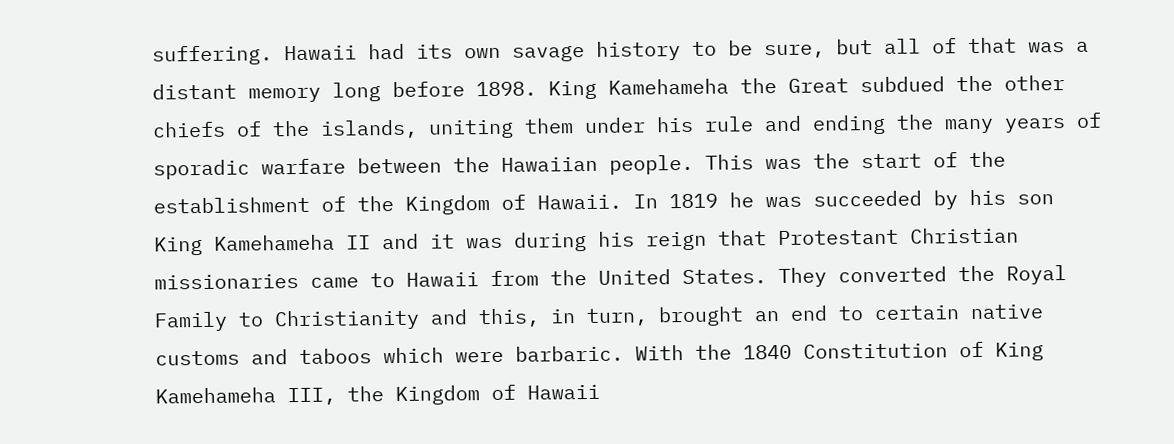suffering. Hawaii had its own savage history to be sure, but all of that was a distant memory long before 1898. King Kamehameha the Great subdued the other chiefs of the islands, uniting them under his rule and ending the many years of sporadic warfare between the Hawaiian people. This was the start of the establishment of the Kingdom of Hawaii. In 1819 he was succeeded by his son King Kamehameha II and it was during his reign that Protestant Christian missionaries came to Hawaii from the United States. They converted the Royal Family to Christianity and this, in turn, brought an end to certain native customs and taboos which were barbaric. With the 1840 Constitution of King Kamehameha III, the Kingdom of Hawaii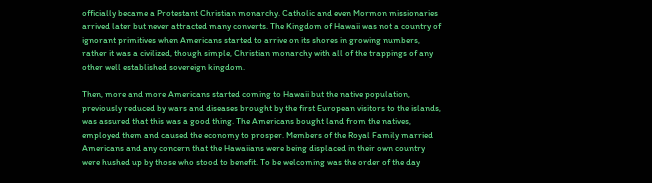officially became a Protestant Christian monarchy. Catholic and even Mormon missionaries arrived later but never attracted many converts. The Kingdom of Hawaii was not a country of ignorant primitives when Americans started to arrive on its shores in growing numbers, rather it was a civilized, though simple, Christian monarchy with all of the trappings of any other well established sovereign kingdom.

Then, more and more Americans started coming to Hawaii but the native population, previously reduced by wars and diseases brought by the first European visitors to the islands, was assured that this was a good thing. The Americans bought land from the natives, employed them and caused the economy to prosper. Members of the Royal Family married Americans and any concern that the Hawaiians were being displaced in their own country were hushed up by those who stood to benefit. To be welcoming was the order of the day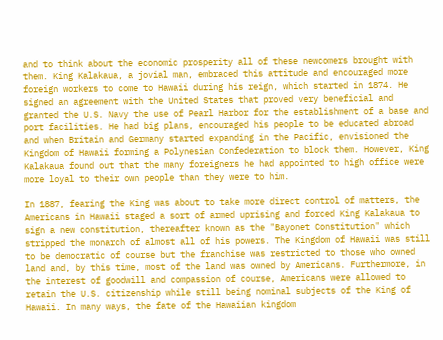and to think about the economic prosperity all of these newcomers brought with them. King Kalakaua, a jovial man, embraced this attitude and encouraged more foreign workers to come to Hawaii during his reign, which started in 1874. He signed an agreement with the United States that proved very beneficial and granted the U.S. Navy the use of Pearl Harbor for the establishment of a base and port facilities. He had big plans, encouraged his people to be educated abroad and when Britain and Germany started expanding in the Pacific, envisioned the Kingdom of Hawaii forming a Polynesian Confederation to block them. However, King Kalakaua found out that the many foreigners he had appointed to high office were more loyal to their own people than they were to him.

In 1887, fearing the King was about to take more direct control of matters, the Americans in Hawaii staged a sort of armed uprising and forced King Kalakaua to sign a new constitution, thereafter known as the "Bayonet Constitution" which stripped the monarch of almost all of his powers. The Kingdom of Hawaii was still to be democratic of course but the franchise was restricted to those who owned land and, by this time, most of the land was owned by Americans. Furthermore, in the interest of goodwill and compassion of course, Americans were allowed to retain the U.S. citizenship while still being nominal subjects of the King of Hawaii. In many ways, the fate of the Hawaiian kingdom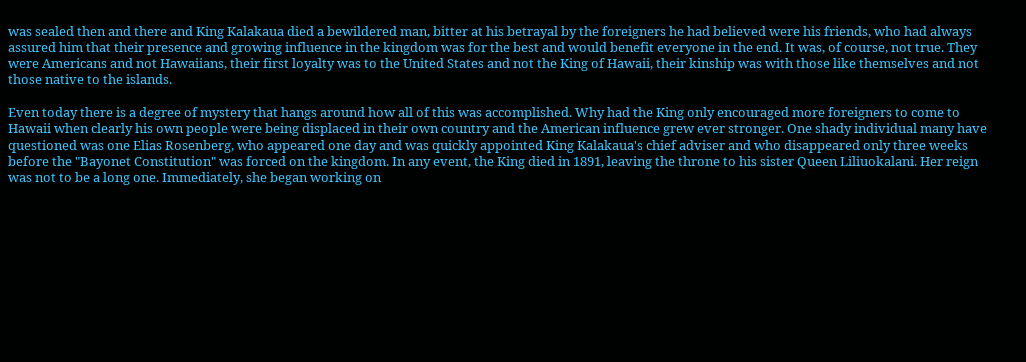was sealed then and there and King Kalakaua died a bewildered man, bitter at his betrayal by the foreigners he had believed were his friends, who had always assured him that their presence and growing influence in the kingdom was for the best and would benefit everyone in the end. It was, of course, not true. They were Americans and not Hawaiians, their first loyalty was to the United States and not the King of Hawaii, their kinship was with those like themselves and not those native to the islands.

Even today there is a degree of mystery that hangs around how all of this was accomplished. Why had the King only encouraged more foreigners to come to Hawaii when clearly his own people were being displaced in their own country and the American influence grew ever stronger. One shady individual many have questioned was one Elias Rosenberg, who appeared one day and was quickly appointed King Kalakaua's chief adviser and who disappeared only three weeks before the "Bayonet Constitution" was forced on the kingdom. In any event, the King died in 1891, leaving the throne to his sister Queen Liliuokalani. Her reign was not to be a long one. Immediately, she began working on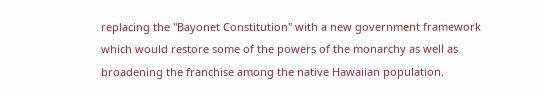replacing the "Bayonet Constitution" with a new government framework which would restore some of the powers of the monarchy as well as broadening the franchise among the native Hawaiian population.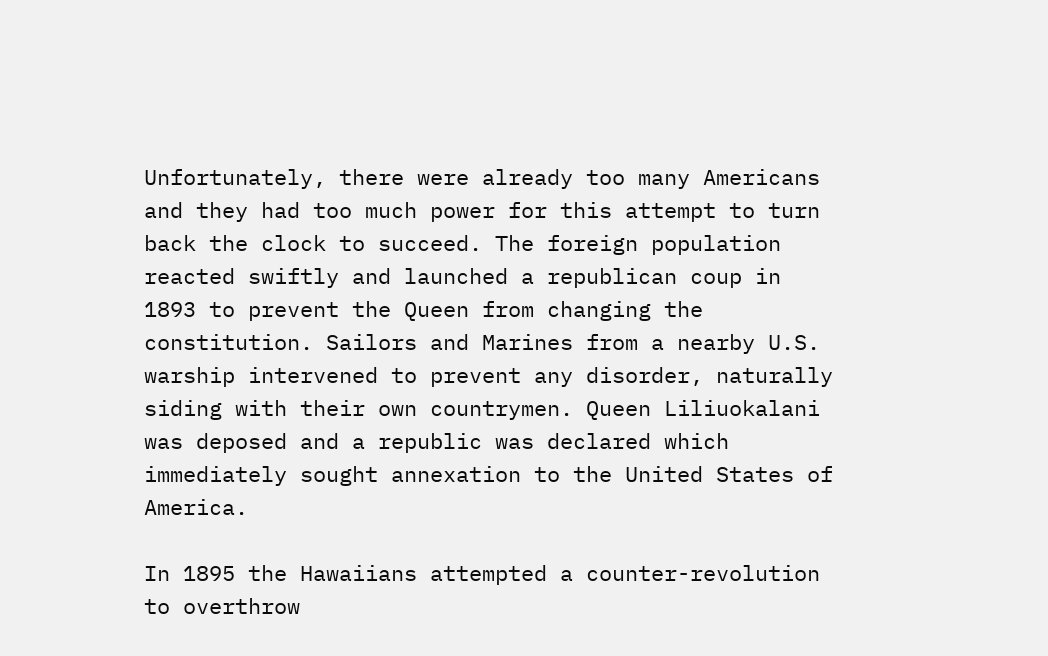Unfortunately, there were already too many Americans and they had too much power for this attempt to turn back the clock to succeed. The foreign population reacted swiftly and launched a republican coup in 1893 to prevent the Queen from changing the constitution. Sailors and Marines from a nearby U.S. warship intervened to prevent any disorder, naturally siding with their own countrymen. Queen Liliuokalani was deposed and a republic was declared which immediately sought annexation to the United States of America.

In 1895 the Hawaiians attempted a counter-revolution to overthrow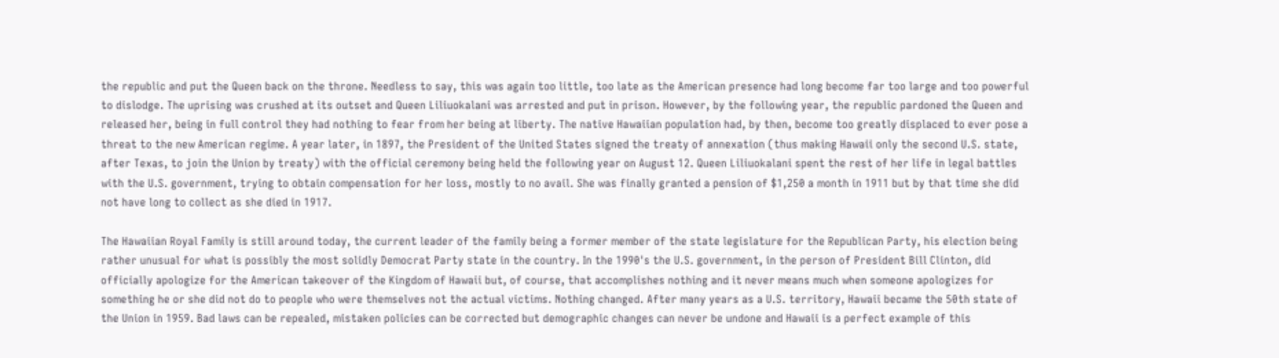the republic and put the Queen back on the throne. Needless to say, this was again too little, too late as the American presence had long become far too large and too powerful to dislodge. The uprising was crushed at its outset and Queen Liliuokalani was arrested and put in prison. However, by the following year, the republic pardoned the Queen and released her, being in full control they had nothing to fear from her being at liberty. The native Hawaiian population had, by then, become too greatly displaced to ever pose a threat to the new American regime. A year later, in 1897, the President of the United States signed the treaty of annexation (thus making Hawaii only the second U.S. state, after Texas, to join the Union by treaty) with the official ceremony being held the following year on August 12. Queen Liliuokalani spent the rest of her life in legal battles with the U.S. government, trying to obtain compensation for her loss, mostly to no avail. She was finally granted a pension of $1,250 a month in 1911 but by that time she did not have long to collect as she died in 1917.

The Hawaiian Royal Family is still around today, the current leader of the family being a former member of the state legislature for the Republican Party, his election being rather unusual for what is possibly the most solidly Democrat Party state in the country. In the 1990's the U.S. government, in the person of President Bill Clinton, did officially apologize for the American takeover of the Kingdom of Hawaii but, of course, that accomplishes nothing and it never means much when someone apologizes for something he or she did not do to people who were themselves not the actual victims. Nothing changed. After many years as a U.S. territory, Hawaii became the 50th state of the Union in 1959. Bad laws can be repealed, mistaken policies can be corrected but demographic changes can never be undone and Hawaii is a perfect example of this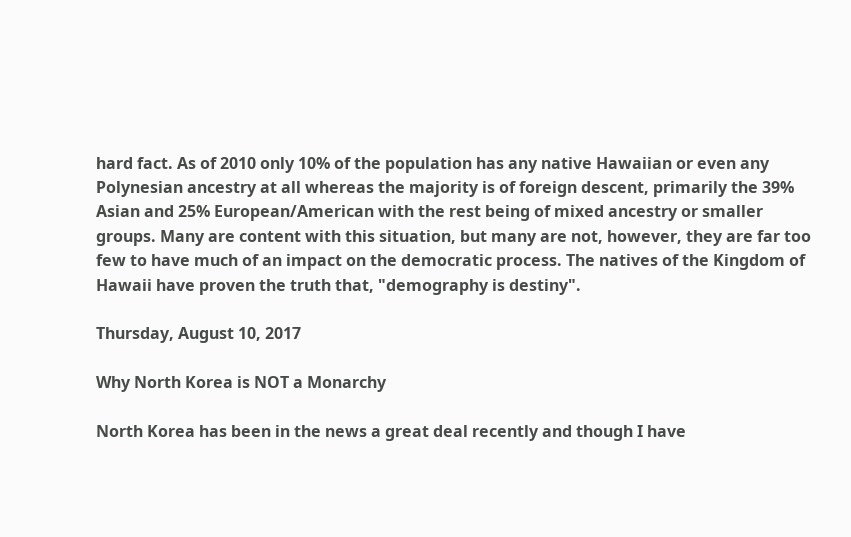hard fact. As of 2010 only 10% of the population has any native Hawaiian or even any Polynesian ancestry at all whereas the majority is of foreign descent, primarily the 39% Asian and 25% European/American with the rest being of mixed ancestry or smaller groups. Many are content with this situation, but many are not, however, they are far too few to have much of an impact on the democratic process. The natives of the Kingdom of Hawaii have proven the truth that, "demography is destiny".

Thursday, August 10, 2017

Why North Korea is NOT a Monarchy

North Korea has been in the news a great deal recently and though I have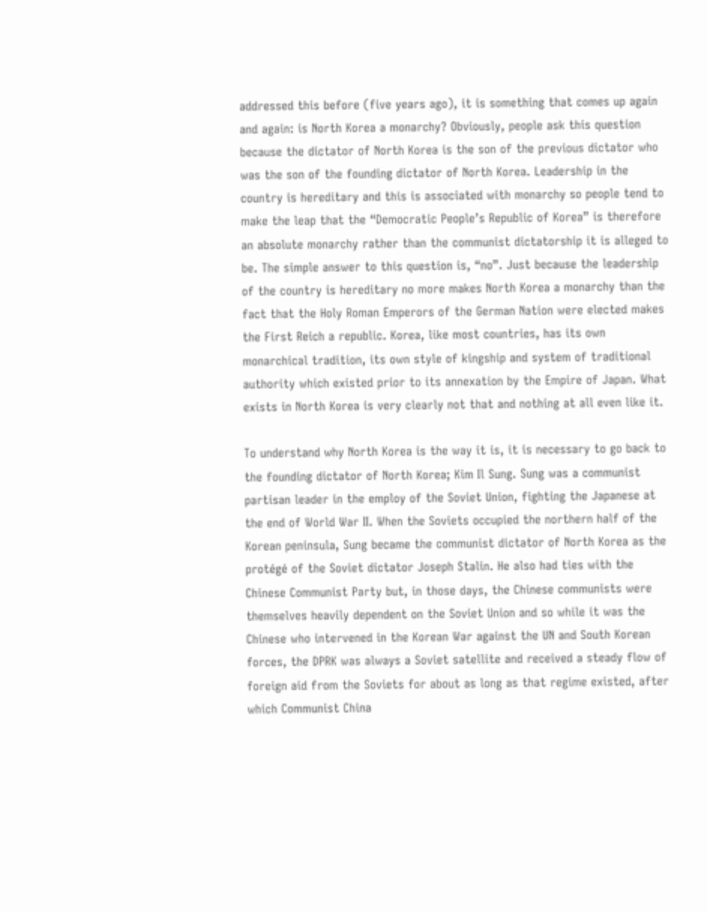addressed this before (five years ago), it is something that comes up again and again: is North Korea a monarchy? Obviously, people ask this question because the dictator of North Korea is the son of the previous dictator who was the son of the founding dictator of North Korea. Leadership in the country is hereditary and this is associated with monarchy so people tend to make the leap that the “Democratic People’s Republic of Korea” is therefore an absolute monarchy rather than the communist dictatorship it is alleged to be. The simple answer to this question is, “no”. Just because the leadership of the country is hereditary no more makes North Korea a monarchy than the fact that the Holy Roman Emperors of the German Nation were elected makes the First Reich a republic. Korea, like most countries, has its own monarchical tradition, its own style of kingship and system of traditional authority which existed prior to its annexation by the Empire of Japan. What exists in North Korea is very clearly not that and nothing at all even like it.

To understand why North Korea is the way it is, it is necessary to go back to the founding dictator of North Korea; Kim Il Sung. Sung was a communist partisan leader in the employ of the Soviet Union, fighting the Japanese at the end of World War II. When the Soviets occupied the northern half of the Korean peninsula, Sung became the communist dictator of North Korea as the protégé of the Soviet dictator Joseph Stalin. He also had ties with the Chinese Communist Party but, in those days, the Chinese communists were themselves heavily dependent on the Soviet Union and so while it was the Chinese who intervened in the Korean War against the UN and South Korean forces, the DPRK was always a Soviet satellite and received a steady flow of foreign aid from the Soviets for about as long as that regime existed, after which Communist China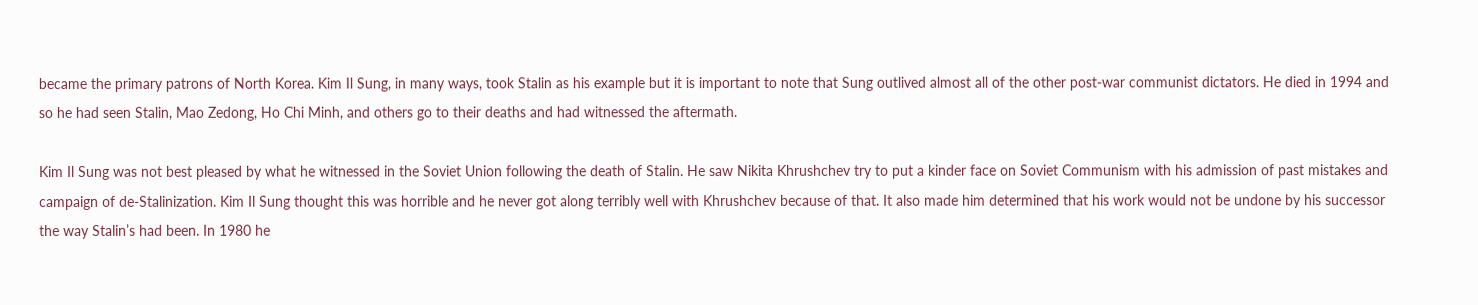became the primary patrons of North Korea. Kim Il Sung, in many ways, took Stalin as his example but it is important to note that Sung outlived almost all of the other post-war communist dictators. He died in 1994 and so he had seen Stalin, Mao Zedong, Ho Chi Minh, and others go to their deaths and had witnessed the aftermath.

Kim Il Sung was not best pleased by what he witnessed in the Soviet Union following the death of Stalin. He saw Nikita Khrushchev try to put a kinder face on Soviet Communism with his admission of past mistakes and campaign of de-Stalinization. Kim Il Sung thought this was horrible and he never got along terribly well with Khrushchev because of that. It also made him determined that his work would not be undone by his successor the way Stalin’s had been. In 1980 he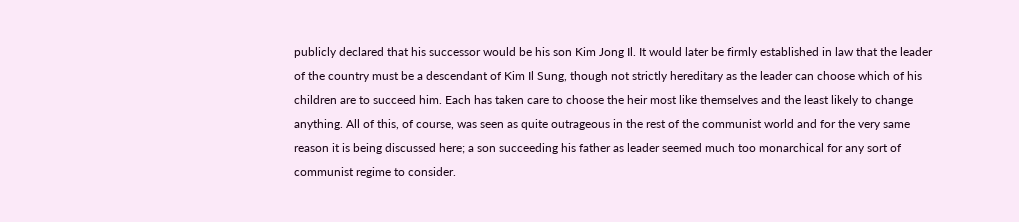publicly declared that his successor would be his son Kim Jong Il. It would later be firmly established in law that the leader of the country must be a descendant of Kim Il Sung, though not strictly hereditary as the leader can choose which of his children are to succeed him. Each has taken care to choose the heir most like themselves and the least likely to change anything. All of this, of course, was seen as quite outrageous in the rest of the communist world and for the very same reason it is being discussed here; a son succeeding his father as leader seemed much too monarchical for any sort of communist regime to consider.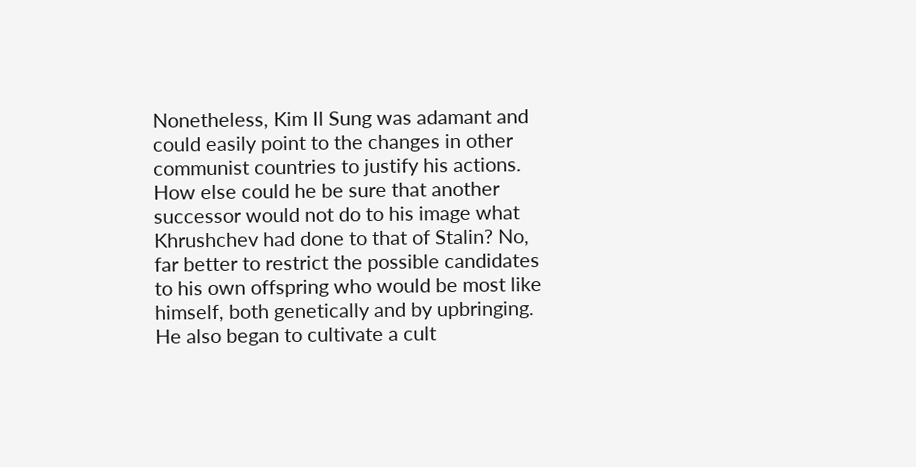Nonetheless, Kim Il Sung was adamant and could easily point to the changes in other communist countries to justify his actions. How else could he be sure that another successor would not do to his image what Khrushchev had done to that of Stalin? No, far better to restrict the possible candidates to his own offspring who would be most like himself, both genetically and by upbringing. He also began to cultivate a cult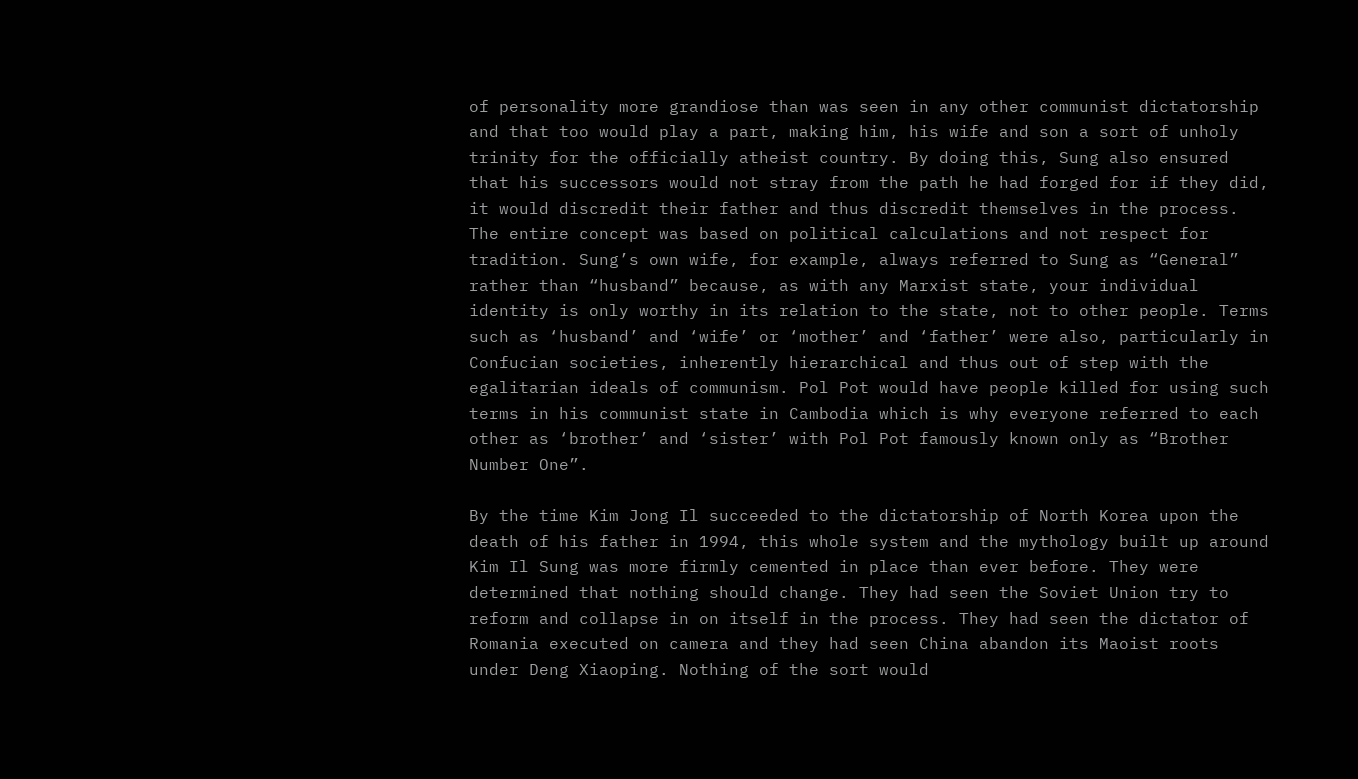of personality more grandiose than was seen in any other communist dictatorship and that too would play a part, making him, his wife and son a sort of unholy trinity for the officially atheist country. By doing this, Sung also ensured that his successors would not stray from the path he had forged for if they did, it would discredit their father and thus discredit themselves in the process. The entire concept was based on political calculations and not respect for tradition. Sung’s own wife, for example, always referred to Sung as “General” rather than “husband” because, as with any Marxist state, your individual identity is only worthy in its relation to the state, not to other people. Terms such as ‘husband’ and ‘wife’ or ‘mother’ and ‘father’ were also, particularly in Confucian societies, inherently hierarchical and thus out of step with the egalitarian ideals of communism. Pol Pot would have people killed for using such terms in his communist state in Cambodia which is why everyone referred to each other as ‘brother’ and ‘sister’ with Pol Pot famously known only as “Brother Number One”.

By the time Kim Jong Il succeeded to the dictatorship of North Korea upon the death of his father in 1994, this whole system and the mythology built up around Kim Il Sung was more firmly cemented in place than ever before. They were determined that nothing should change. They had seen the Soviet Union try to reform and collapse in on itself in the process. They had seen the dictator of Romania executed on camera and they had seen China abandon its Maoist roots under Deng Xiaoping. Nothing of the sort would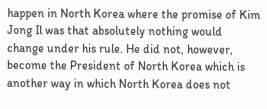happen in North Korea where the promise of Kim Jong Il was that absolutely nothing would change under his rule. He did not, however, become the President of North Korea which is another way in which North Korea does not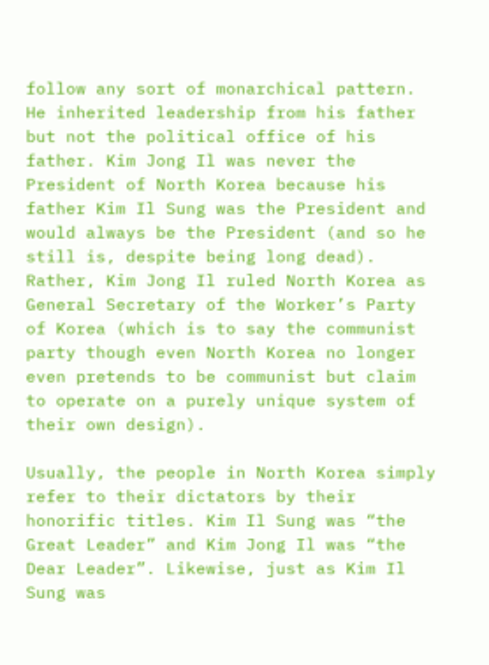follow any sort of monarchical pattern. He inherited leadership from his father but not the political office of his father. Kim Jong Il was never the President of North Korea because his father Kim Il Sung was the President and would always be the President (and so he still is, despite being long dead). Rather, Kim Jong Il ruled North Korea as General Secretary of the Worker’s Party of Korea (which is to say the communist party though even North Korea no longer even pretends to be communist but claim to operate on a purely unique system of their own design).

Usually, the people in North Korea simply refer to their dictators by their honorific titles. Kim Il Sung was “the Great Leader” and Kim Jong Il was “the Dear Leader”. Likewise, just as Kim Il Sung was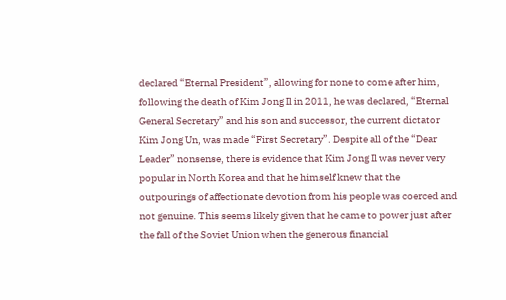declared “Eternal President”, allowing for none to come after him, following the death of Kim Jong Il in 2011, he was declared, “Eternal General Secretary” and his son and successor, the current dictator Kim Jong Un, was made “First Secretary”. Despite all of the “Dear Leader” nonsense, there is evidence that Kim Jong Il was never very popular in North Korea and that he himself knew that the outpourings of affectionate devotion from his people was coerced and not genuine. This seems likely given that he came to power just after the fall of the Soviet Union when the generous financial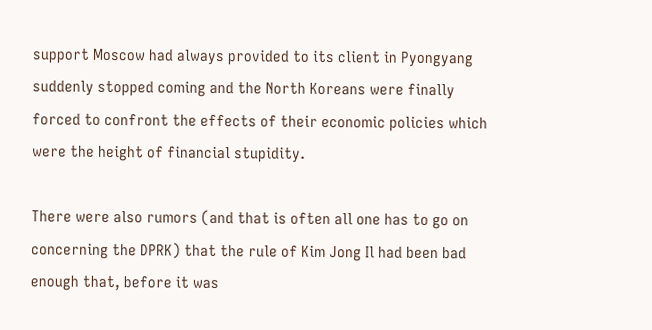support Moscow had always provided to its client in Pyongyang suddenly stopped coming and the North Koreans were finally forced to confront the effects of their economic policies which were the height of financial stupidity.

There were also rumors (and that is often all one has to go on concerning the DPRK) that the rule of Kim Jong Il had been bad enough that, before it was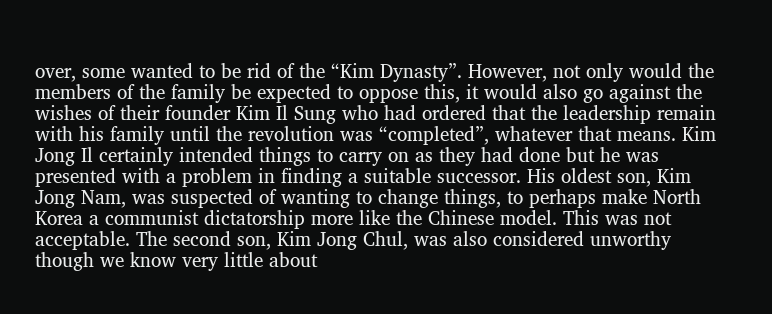over, some wanted to be rid of the “Kim Dynasty”. However, not only would the members of the family be expected to oppose this, it would also go against the wishes of their founder Kim Il Sung who had ordered that the leadership remain with his family until the revolution was “completed”, whatever that means. Kim Jong Il certainly intended things to carry on as they had done but he was presented with a problem in finding a suitable successor. His oldest son, Kim Jong Nam, was suspected of wanting to change things, to perhaps make North Korea a communist dictatorship more like the Chinese model. This was not acceptable. The second son, Kim Jong Chul, was also considered unworthy though we know very little about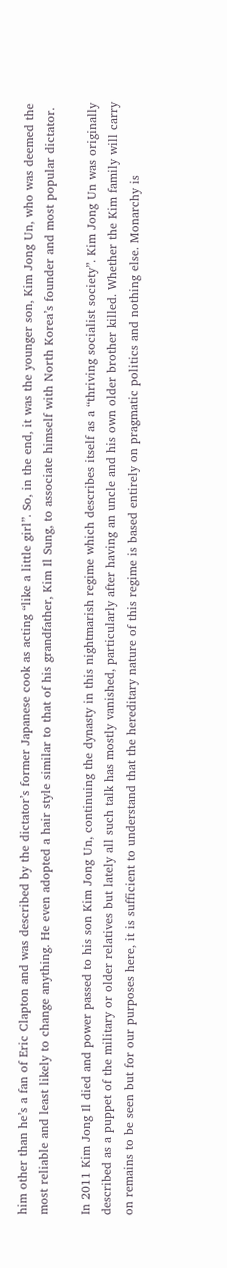him other than he’s a fan of Eric Clapton and was described by the dictator’s former Japanese cook as acting “like a little girl”. So, in the end, it was the younger son, Kim Jong Un, who was deemed the most reliable and least likely to change anything. He even adopted a hair style similar to that of his grandfather, Kim Il Sung, to associate himself with North Korea’s founder and most popular dictator.

In 2011 Kim Jong Il died and power passed to his son Kim Jong Un, continuing the dynasty in this nightmarish regime which describes itself as a “thriving socialist society”. Kim Jong Un was originally described as a puppet of the military or older relatives but lately all such talk has mostly vanished, particularly after having an uncle and his own older brother killed. Whether the Kim family will carry on remains to be seen but for our purposes here, it is sufficient to understand that the hereditary nature of this regime is based entirely on pragmatic politics and nothing else. Monarchy is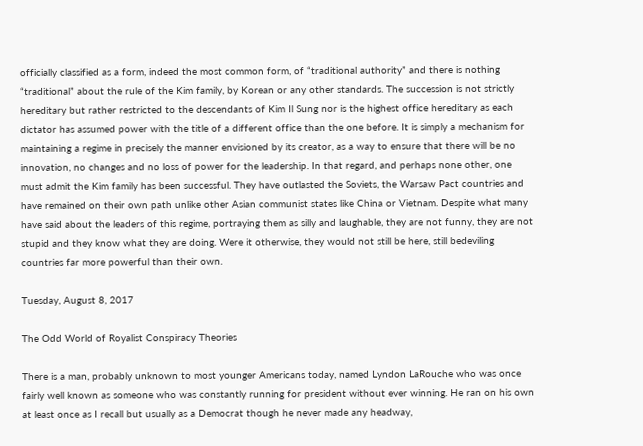officially classified as a form, indeed the most common form, of “traditional authority” and there is nothing “traditional” about the rule of the Kim family, by Korean or any other standards. The succession is not strictly hereditary but rather restricted to the descendants of Kim Il Sung nor is the highest office hereditary as each dictator has assumed power with the title of a different office than the one before. It is simply a mechanism for maintaining a regime in precisely the manner envisioned by its creator, as a way to ensure that there will be no innovation, no changes and no loss of power for the leadership. In that regard, and perhaps none other, one must admit the Kim family has been successful. They have outlasted the Soviets, the Warsaw Pact countries and have remained on their own path unlike other Asian communist states like China or Vietnam. Despite what many have said about the leaders of this regime, portraying them as silly and laughable, they are not funny, they are not stupid and they know what they are doing. Were it otherwise, they would not still be here, still bedeviling countries far more powerful than their own.

Tuesday, August 8, 2017

The Odd World of Royalist Conspiracy Theories

There is a man, probably unknown to most younger Americans today, named Lyndon LaRouche who was once fairly well known as someone who was constantly running for president without ever winning. He ran on his own at least once as I recall but usually as a Democrat though he never made any headway,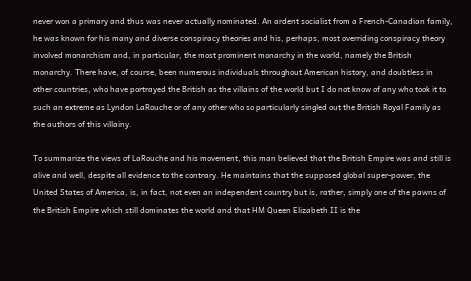never won a primary and thus was never actually nominated. An ardent socialist from a French-Canadian family, he was known for his many and diverse conspiracy theories and his, perhaps, most overriding conspiracy theory involved monarchism and, in particular, the most prominent monarchy in the world, namely the British monarchy. There have, of course, been numerous individuals throughout American history, and doubtless in other countries, who have portrayed the British as the villains of the world but I do not know of any who took it to such an extreme as Lyndon LaRouche or of any other who so particularly singled out the British Royal Family as the authors of this villainy.

To summarize the views of LaRouche and his movement, this man believed that the British Empire was and still is alive and well, despite all evidence to the contrary. He maintains that the supposed global super-power, the United States of America, is, in fact, not even an independent country but is, rather, simply one of the pawns of the British Empire which still dominates the world and that HM Queen Elizabeth II is the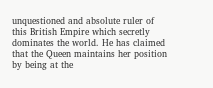unquestioned and absolute ruler of this British Empire which secretly dominates the world. He has claimed that the Queen maintains her position by being at the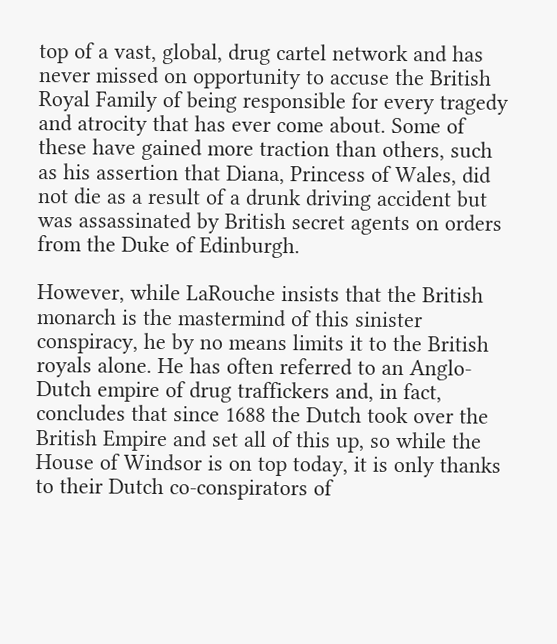top of a vast, global, drug cartel network and has never missed on opportunity to accuse the British Royal Family of being responsible for every tragedy and atrocity that has ever come about. Some of these have gained more traction than others, such as his assertion that Diana, Princess of Wales, did not die as a result of a drunk driving accident but was assassinated by British secret agents on orders from the Duke of Edinburgh.

However, while LaRouche insists that the British monarch is the mastermind of this sinister conspiracy, he by no means limits it to the British royals alone. He has often referred to an Anglo-Dutch empire of drug traffickers and, in fact, concludes that since 1688 the Dutch took over the British Empire and set all of this up, so while the House of Windsor is on top today, it is only thanks to their Dutch co-conspirators of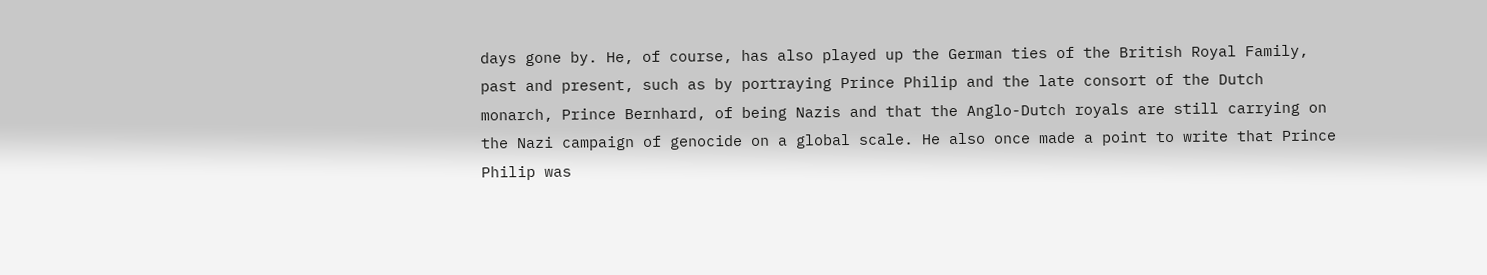days gone by. He, of course, has also played up the German ties of the British Royal Family, past and present, such as by portraying Prince Philip and the late consort of the Dutch monarch, Prince Bernhard, of being Nazis and that the Anglo-Dutch royals are still carrying on the Nazi campaign of genocide on a global scale. He also once made a point to write that Prince Philip was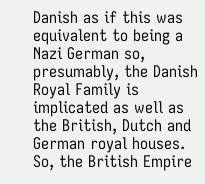Danish as if this was equivalent to being a Nazi German so, presumably, the Danish Royal Family is implicated as well as the British, Dutch and German royal houses. So, the British Empire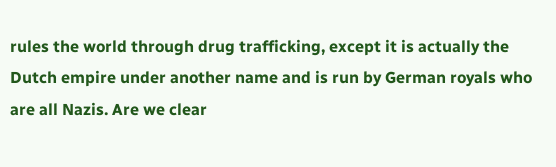rules the world through drug trafficking, except it is actually the Dutch empire under another name and is run by German royals who are all Nazis. Are we clear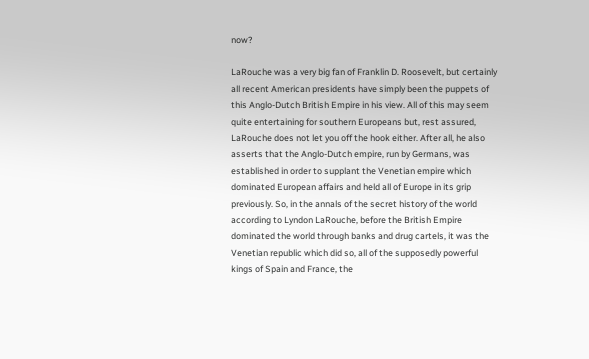now?

LaRouche was a very big fan of Franklin D. Roosevelt, but certainly all recent American presidents have simply been the puppets of this Anglo-Dutch British Empire in his view. All of this may seem quite entertaining for southern Europeans but, rest assured, LaRouche does not let you off the hook either. After all, he also asserts that the Anglo-Dutch empire, run by Germans, was established in order to supplant the Venetian empire which dominated European affairs and held all of Europe in its grip previously. So, in the annals of the secret history of the world according to Lyndon LaRouche, before the British Empire dominated the world through banks and drug cartels, it was the Venetian republic which did so, all of the supposedly powerful kings of Spain and France, the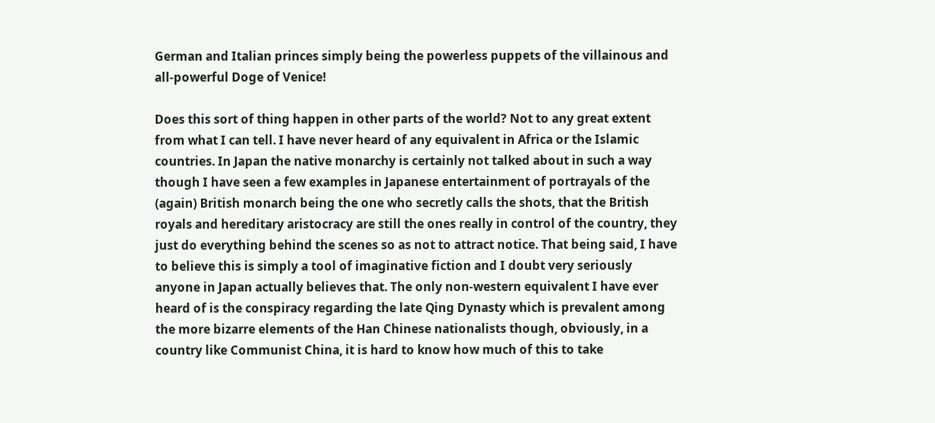German and Italian princes simply being the powerless puppets of the villainous and all-powerful Doge of Venice!

Does this sort of thing happen in other parts of the world? Not to any great extent from what I can tell. I have never heard of any equivalent in Africa or the Islamic countries. In Japan the native monarchy is certainly not talked about in such a way though I have seen a few examples in Japanese entertainment of portrayals of the (again) British monarch being the one who secretly calls the shots, that the British royals and hereditary aristocracy are still the ones really in control of the country, they just do everything behind the scenes so as not to attract notice. That being said, I have to believe this is simply a tool of imaginative fiction and I doubt very seriously anyone in Japan actually believes that. The only non-western equivalent I have ever heard of is the conspiracy regarding the late Qing Dynasty which is prevalent among the more bizarre elements of the Han Chinese nationalists though, obviously, in a country like Communist China, it is hard to know how much of this to take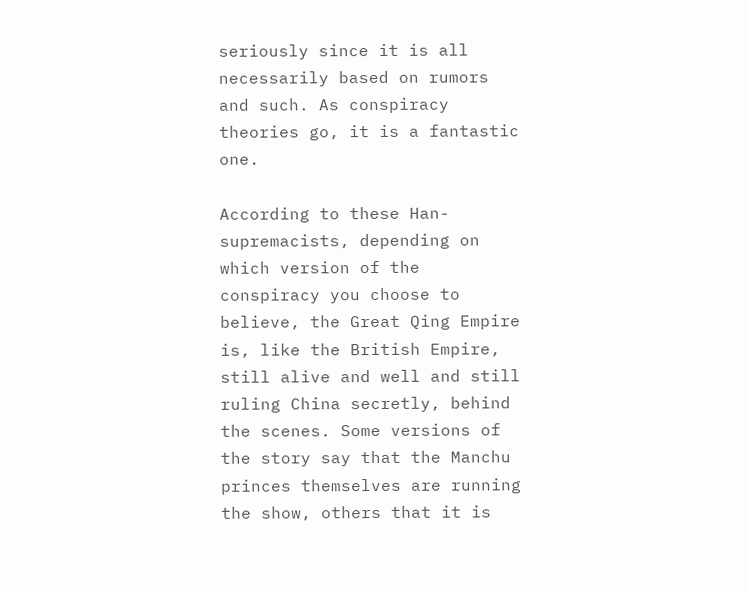seriously since it is all necessarily based on rumors and such. As conspiracy theories go, it is a fantastic one.

According to these Han-supremacists, depending on which version of the conspiracy you choose to believe, the Great Qing Empire is, like the British Empire, still alive and well and still ruling China secretly, behind the scenes. Some versions of the story say that the Manchu princes themselves are running the show, others that it is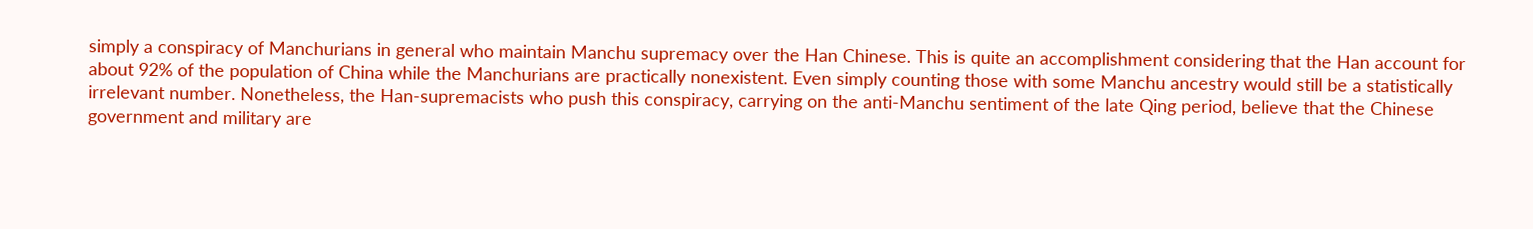simply a conspiracy of Manchurians in general who maintain Manchu supremacy over the Han Chinese. This is quite an accomplishment considering that the Han account for about 92% of the population of China while the Manchurians are practically nonexistent. Even simply counting those with some Manchu ancestry would still be a statistically irrelevant number. Nonetheless, the Han-supremacists who push this conspiracy, carrying on the anti-Manchu sentiment of the late Qing period, believe that the Chinese government and military are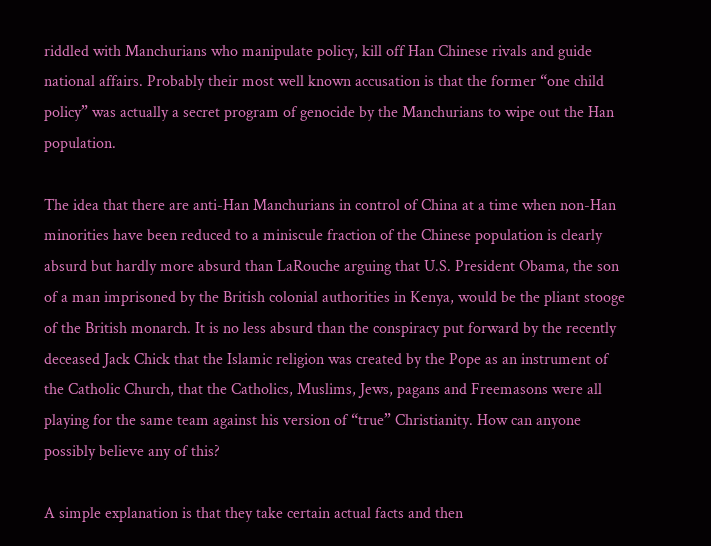riddled with Manchurians who manipulate policy, kill off Han Chinese rivals and guide national affairs. Probably their most well known accusation is that the former “one child policy” was actually a secret program of genocide by the Manchurians to wipe out the Han population.

The idea that there are anti-Han Manchurians in control of China at a time when non-Han minorities have been reduced to a miniscule fraction of the Chinese population is clearly absurd but hardly more absurd than LaRouche arguing that U.S. President Obama, the son of a man imprisoned by the British colonial authorities in Kenya, would be the pliant stooge of the British monarch. It is no less absurd than the conspiracy put forward by the recently deceased Jack Chick that the Islamic religion was created by the Pope as an instrument of the Catholic Church, that the Catholics, Muslims, Jews, pagans and Freemasons were all playing for the same team against his version of “true” Christianity. How can anyone possibly believe any of this?

A simple explanation is that they take certain actual facts and then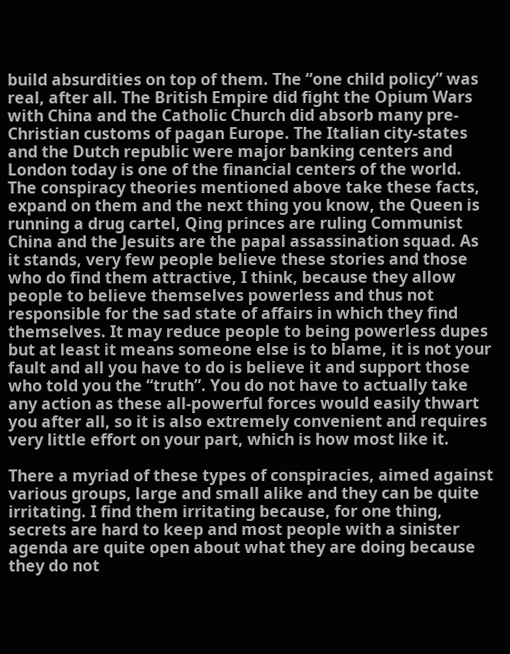build absurdities on top of them. The “one child policy” was real, after all. The British Empire did fight the Opium Wars with China and the Catholic Church did absorb many pre-Christian customs of pagan Europe. The Italian city-states and the Dutch republic were major banking centers and London today is one of the financial centers of the world. The conspiracy theories mentioned above take these facts, expand on them and the next thing you know, the Queen is running a drug cartel, Qing princes are ruling Communist China and the Jesuits are the papal assassination squad. As it stands, very few people believe these stories and those who do find them attractive, I think, because they allow people to believe themselves powerless and thus not responsible for the sad state of affairs in which they find themselves. It may reduce people to being powerless dupes but at least it means someone else is to blame, it is not your fault and all you have to do is believe it and support those who told you the “truth”. You do not have to actually take any action as these all-powerful forces would easily thwart you after all, so it is also extremely convenient and requires very little effort on your part, which is how most like it.

There a myriad of these types of conspiracies, aimed against various groups, large and small alike and they can be quite irritating. I find them irritating because, for one thing, secrets are hard to keep and most people with a sinister agenda are quite open about what they are doing because they do not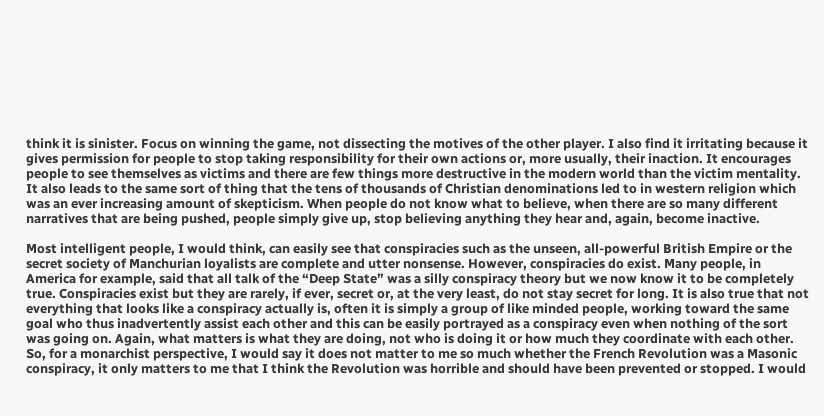think it is sinister. Focus on winning the game, not dissecting the motives of the other player. I also find it irritating because it gives permission for people to stop taking responsibility for their own actions or, more usually, their inaction. It encourages people to see themselves as victims and there are few things more destructive in the modern world than the victim mentality. It also leads to the same sort of thing that the tens of thousands of Christian denominations led to in western religion which was an ever increasing amount of skepticism. When people do not know what to believe, when there are so many different narratives that are being pushed, people simply give up, stop believing anything they hear and, again, become inactive.

Most intelligent people, I would think, can easily see that conspiracies such as the unseen, all-powerful British Empire or the secret society of Manchurian loyalists are complete and utter nonsense. However, conspiracies do exist. Many people, in America for example, said that all talk of the “Deep State” was a silly conspiracy theory but we now know it to be completely true. Conspiracies exist but they are rarely, if ever, secret or, at the very least, do not stay secret for long. It is also true that not everything that looks like a conspiracy actually is, often it is simply a group of like minded people, working toward the same goal who thus inadvertently assist each other and this can be easily portrayed as a conspiracy even when nothing of the sort was going on. Again, what matters is what they are doing, not who is doing it or how much they coordinate with each other. So, for a monarchist perspective, I would say it does not matter to me so much whether the French Revolution was a Masonic conspiracy, it only matters to me that I think the Revolution was horrible and should have been prevented or stopped. I would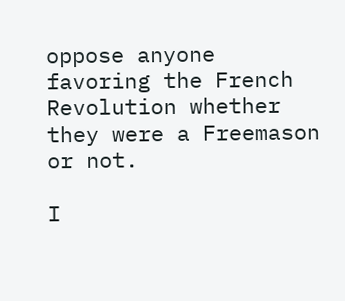oppose anyone favoring the French Revolution whether they were a Freemason or not.

I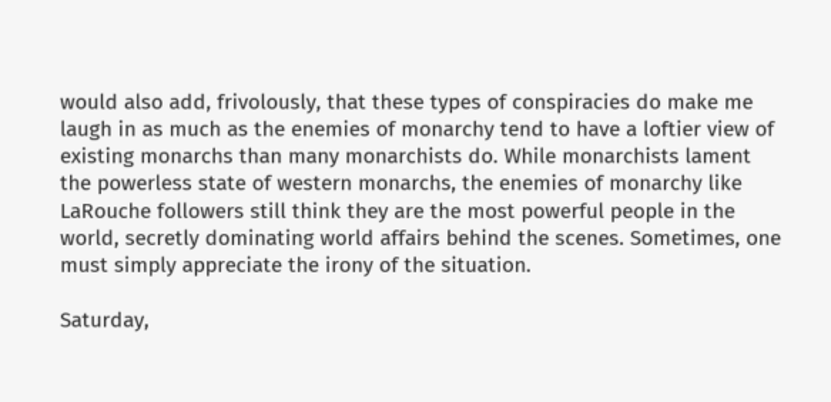would also add, frivolously, that these types of conspiracies do make me laugh in as much as the enemies of monarchy tend to have a loftier view of existing monarchs than many monarchists do. While monarchists lament the powerless state of western monarchs, the enemies of monarchy like LaRouche followers still think they are the most powerful people in the world, secretly dominating world affairs behind the scenes. Sometimes, one must simply appreciate the irony of the situation.

Saturday,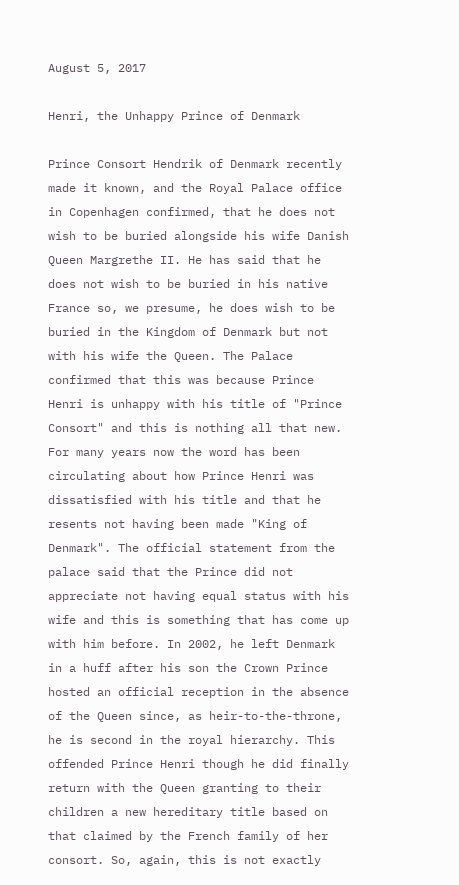August 5, 2017

Henri, the Unhappy Prince of Denmark

Prince Consort Hendrik of Denmark recently made it known, and the Royal Palace office in Copenhagen confirmed, that he does not wish to be buried alongside his wife Danish Queen Margrethe II. He has said that he does not wish to be buried in his native France so, we presume, he does wish to be buried in the Kingdom of Denmark but not with his wife the Queen. The Palace confirmed that this was because Prince Henri is unhappy with his title of "Prince Consort" and this is nothing all that new. For many years now the word has been circulating about how Prince Henri was dissatisfied with his title and that he resents not having been made "King of Denmark". The official statement from the palace said that the Prince did not appreciate not having equal status with his wife and this is something that has come up with him before. In 2002, he left Denmark in a huff after his son the Crown Prince hosted an official reception in the absence of the Queen since, as heir-to-the-throne, he is second in the royal hierarchy. This offended Prince Henri though he did finally return with the Queen granting to their children a new hereditary title based on that claimed by the French family of her consort. So, again, this is not exactly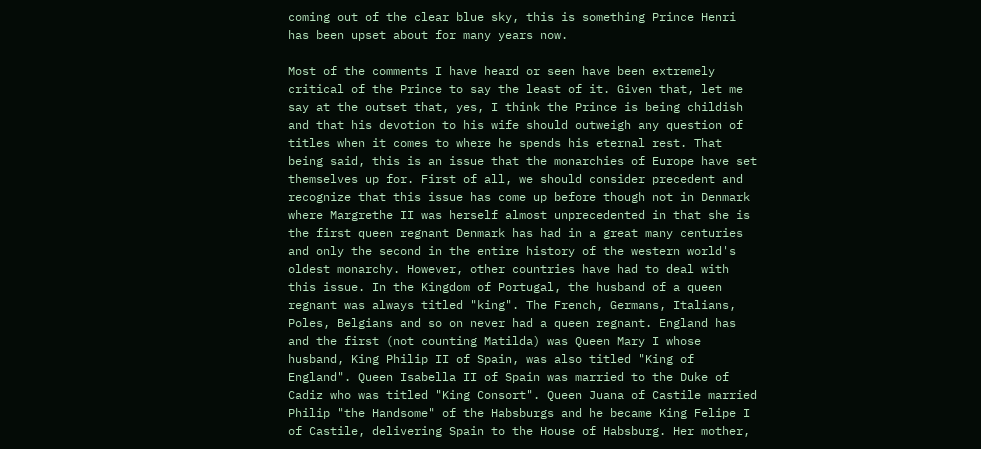coming out of the clear blue sky, this is something Prince Henri has been upset about for many years now.

Most of the comments I have heard or seen have been extremely critical of the Prince to say the least of it. Given that, let me say at the outset that, yes, I think the Prince is being childish and that his devotion to his wife should outweigh any question of titles when it comes to where he spends his eternal rest. That being said, this is an issue that the monarchies of Europe have set themselves up for. First of all, we should consider precedent and recognize that this issue has come up before though not in Denmark where Margrethe II was herself almost unprecedented in that she is the first queen regnant Denmark has had in a great many centuries and only the second in the entire history of the western world's oldest monarchy. However, other countries have had to deal with this issue. In the Kingdom of Portugal, the husband of a queen regnant was always titled "king". The French, Germans, Italians, Poles, Belgians and so on never had a queen regnant. England has and the first (not counting Matilda) was Queen Mary I whose husband, King Philip II of Spain, was also titled "King of England". Queen Isabella II of Spain was married to the Duke of Cadiz who was titled "King Consort". Queen Juana of Castile married Philip "the Handsome" of the Habsburgs and he became King Felipe I of Castile, delivering Spain to the House of Habsburg. Her mother,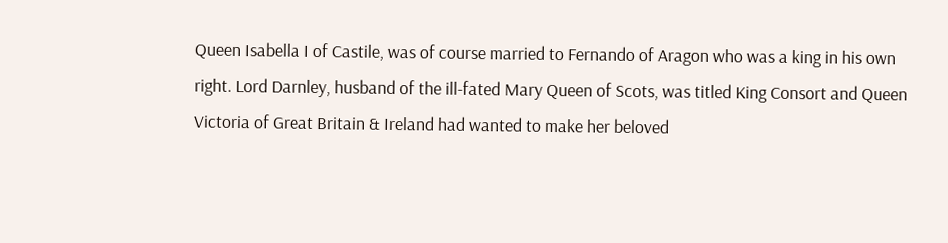Queen Isabella I of Castile, was of course married to Fernando of Aragon who was a king in his own right. Lord Darnley, husband of the ill-fated Mary Queen of Scots, was titled King Consort and Queen Victoria of Great Britain & Ireland had wanted to make her beloved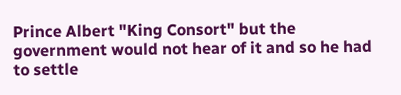Prince Albert "King Consort" but the government would not hear of it and so he had to settle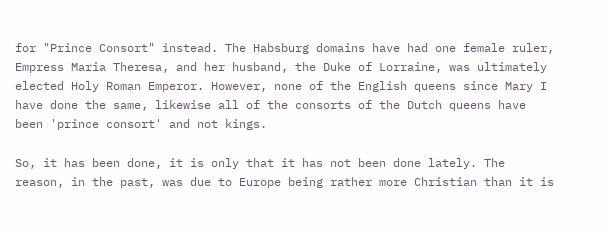for "Prince Consort" instead. The Habsburg domains have had one female ruler, Empress Maria Theresa, and her husband, the Duke of Lorraine, was ultimately elected Holy Roman Emperor. However, none of the English queens since Mary I have done the same, likewise all of the consorts of the Dutch queens have been 'prince consort' and not kings.

So, it has been done, it is only that it has not been done lately. The reason, in the past, was due to Europe being rather more Christian than it is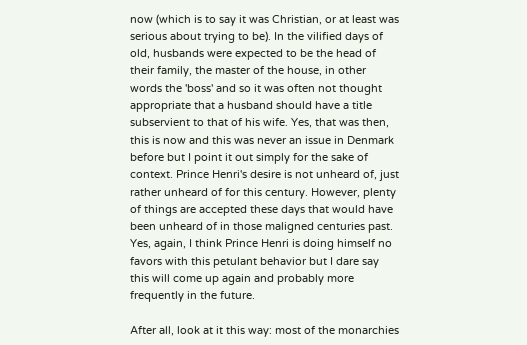now (which is to say it was Christian, or at least was serious about trying to be). In the vilified days of old, husbands were expected to be the head of their family, the master of the house, in other words the 'boss' and so it was often not thought appropriate that a husband should have a title subservient to that of his wife. Yes, that was then, this is now and this was never an issue in Denmark before but I point it out simply for the sake of context. Prince Henri's desire is not unheard of, just rather unheard of for this century. However, plenty of things are accepted these days that would have been unheard of in those maligned centuries past. Yes, again, I think Prince Henri is doing himself no favors with this petulant behavior but I dare say this will come up again and probably more frequently in the future.

After all, look at it this way: most of the monarchies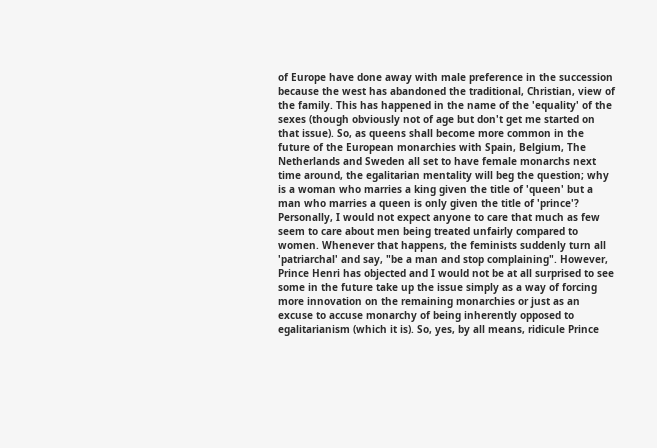of Europe have done away with male preference in the succession because the west has abandoned the traditional, Christian, view of the family. This has happened in the name of the 'equality' of the sexes (though obviously not of age but don't get me started on that issue). So, as queens shall become more common in the future of the European monarchies with Spain, Belgium, The Netherlands and Sweden all set to have female monarchs next time around, the egalitarian mentality will beg the question; why is a woman who marries a king given the title of 'queen' but a man who marries a queen is only given the title of 'prince'? Personally, I would not expect anyone to care that much as few seem to care about men being treated unfairly compared to women. Whenever that happens, the feminists suddenly turn all 'patriarchal' and say, "be a man and stop complaining". However, Prince Henri has objected and I would not be at all surprised to see some in the future take up the issue simply as a way of forcing more innovation on the remaining monarchies or just as an excuse to accuse monarchy of being inherently opposed to egalitarianism (which it is). So, yes, by all means, ridicule Prince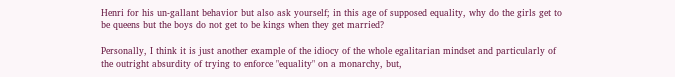Henri for his un-gallant behavior but also ask yourself; in this age of supposed equality, why do the girls get to be queens but the boys do not get to be kings when they get married?

Personally, I think it is just another example of the idiocy of the whole egalitarian mindset and particularly of the outright absurdity of trying to enforce "equality" on a monarchy, but,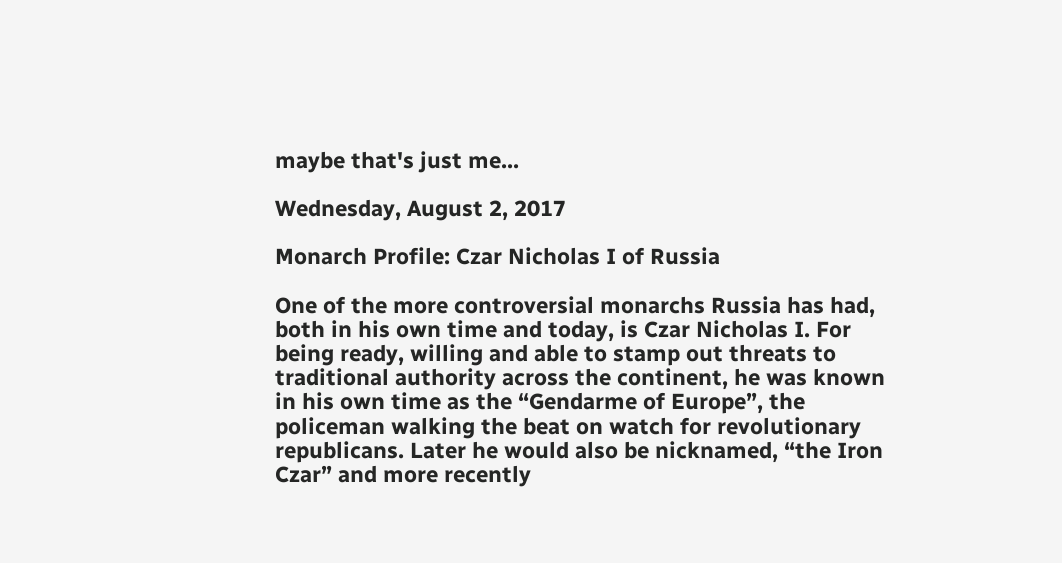maybe that's just me...

Wednesday, August 2, 2017

Monarch Profile: Czar Nicholas I of Russia

One of the more controversial monarchs Russia has had, both in his own time and today, is Czar Nicholas I. For being ready, willing and able to stamp out threats to traditional authority across the continent, he was known in his own time as the “Gendarme of Europe”, the policeman walking the beat on watch for revolutionary republicans. Later he would also be nicknamed, “the Iron Czar” and more recently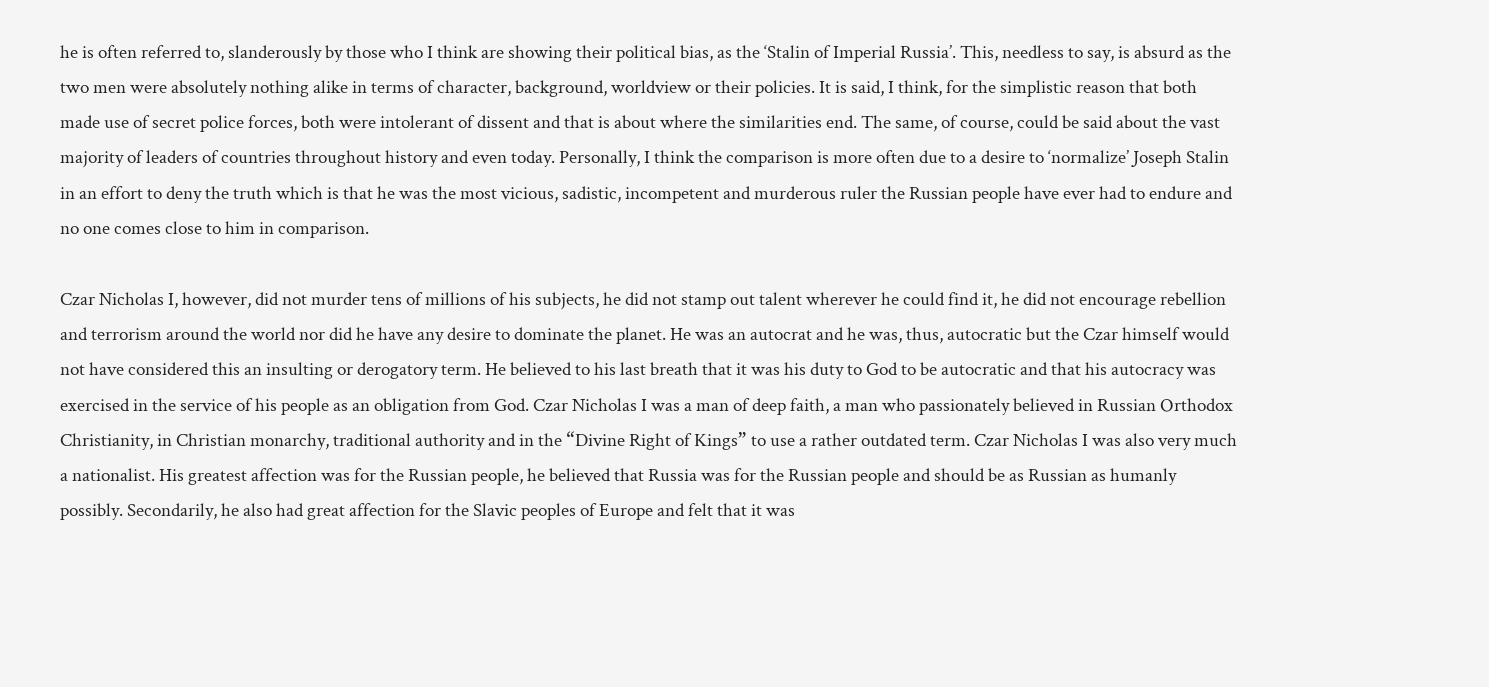he is often referred to, slanderously by those who I think are showing their political bias, as the ‘Stalin of Imperial Russia’. This, needless to say, is absurd as the two men were absolutely nothing alike in terms of character, background, worldview or their policies. It is said, I think, for the simplistic reason that both made use of secret police forces, both were intolerant of dissent and that is about where the similarities end. The same, of course, could be said about the vast majority of leaders of countries throughout history and even today. Personally, I think the comparison is more often due to a desire to ‘normalize’ Joseph Stalin in an effort to deny the truth which is that he was the most vicious, sadistic, incompetent and murderous ruler the Russian people have ever had to endure and no one comes close to him in comparison.

Czar Nicholas I, however, did not murder tens of millions of his subjects, he did not stamp out talent wherever he could find it, he did not encourage rebellion and terrorism around the world nor did he have any desire to dominate the planet. He was an autocrat and he was, thus, autocratic but the Czar himself would not have considered this an insulting or derogatory term. He believed to his last breath that it was his duty to God to be autocratic and that his autocracy was exercised in the service of his people as an obligation from God. Czar Nicholas I was a man of deep faith, a man who passionately believed in Russian Orthodox Christianity, in Christian monarchy, traditional authority and in the “Divine Right of Kings” to use a rather outdated term. Czar Nicholas I was also very much a nationalist. His greatest affection was for the Russian people, he believed that Russia was for the Russian people and should be as Russian as humanly possibly. Secondarily, he also had great affection for the Slavic peoples of Europe and felt that it was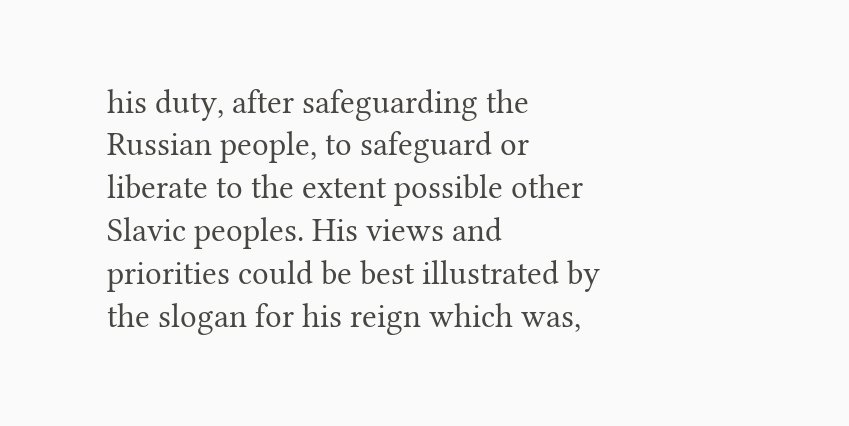his duty, after safeguarding the Russian people, to safeguard or liberate to the extent possible other Slavic peoples. His views and priorities could be best illustrated by the slogan for his reign which was,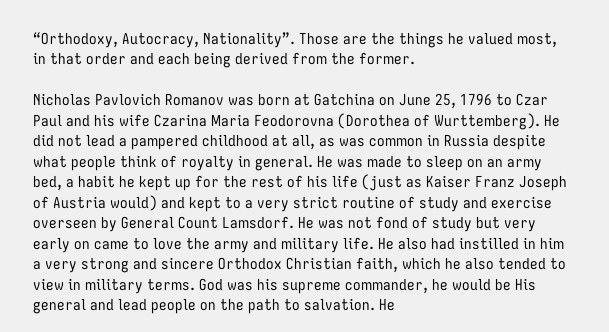“Orthodoxy, Autocracy, Nationality”. Those are the things he valued most, in that order and each being derived from the former.

Nicholas Pavlovich Romanov was born at Gatchina on June 25, 1796 to Czar Paul and his wife Czarina Maria Feodorovna (Dorothea of Wurttemberg). He did not lead a pampered childhood at all, as was common in Russia despite what people think of royalty in general. He was made to sleep on an army bed, a habit he kept up for the rest of his life (just as Kaiser Franz Joseph of Austria would) and kept to a very strict routine of study and exercise overseen by General Count Lamsdorf. He was not fond of study but very early on came to love the army and military life. He also had instilled in him a very strong and sincere Orthodox Christian faith, which he also tended to view in military terms. God was his supreme commander, he would be His general and lead people on the path to salvation. He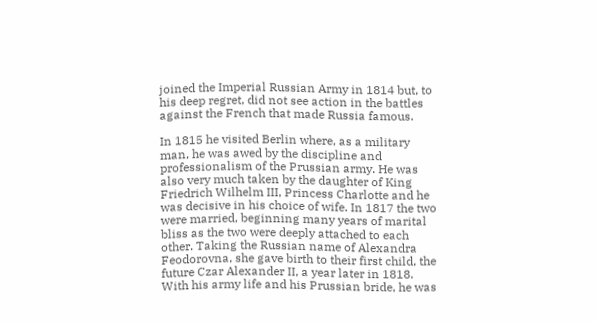joined the Imperial Russian Army in 1814 but, to his deep regret, did not see action in the battles against the French that made Russia famous.

In 1815 he visited Berlin where, as a military man, he was awed by the discipline and professionalism of the Prussian army. He was also very much taken by the daughter of King Friedrich Wilhelm III, Princess Charlotte and he was decisive in his choice of wife. In 1817 the two were married, beginning many years of marital bliss as the two were deeply attached to each other. Taking the Russian name of Alexandra Feodorovna, she gave birth to their first child, the future Czar Alexander II, a year later in 1818. With his army life and his Prussian bride, he was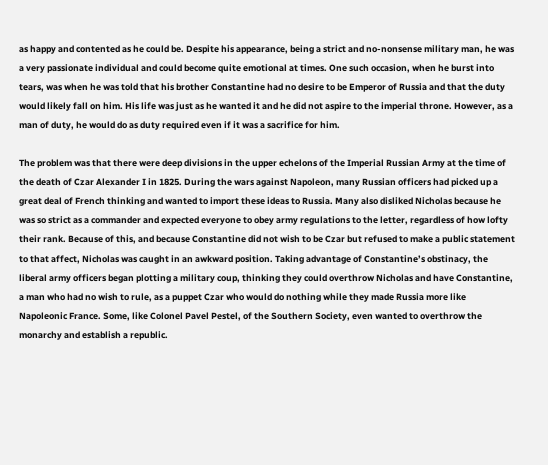as happy and contented as he could be. Despite his appearance, being a strict and no-nonsense military man, he was a very passionate individual and could become quite emotional at times. One such occasion, when he burst into tears, was when he was told that his brother Constantine had no desire to be Emperor of Russia and that the duty would likely fall on him. His life was just as he wanted it and he did not aspire to the imperial throne. However, as a man of duty, he would do as duty required even if it was a sacrifice for him.

The problem was that there were deep divisions in the upper echelons of the Imperial Russian Army at the time of the death of Czar Alexander I in 1825. During the wars against Napoleon, many Russian officers had picked up a great deal of French thinking and wanted to import these ideas to Russia. Many also disliked Nicholas because he was so strict as a commander and expected everyone to obey army regulations to the letter, regardless of how lofty their rank. Because of this, and because Constantine did not wish to be Czar but refused to make a public statement to that affect, Nicholas was caught in an awkward position. Taking advantage of Constantine’s obstinacy, the liberal army officers began plotting a military coup, thinking they could overthrow Nicholas and have Constantine, a man who had no wish to rule, as a puppet Czar who would do nothing while they made Russia more like Napoleonic France. Some, like Colonel Pavel Pestel, of the Southern Society, even wanted to overthrow the monarchy and establish a republic.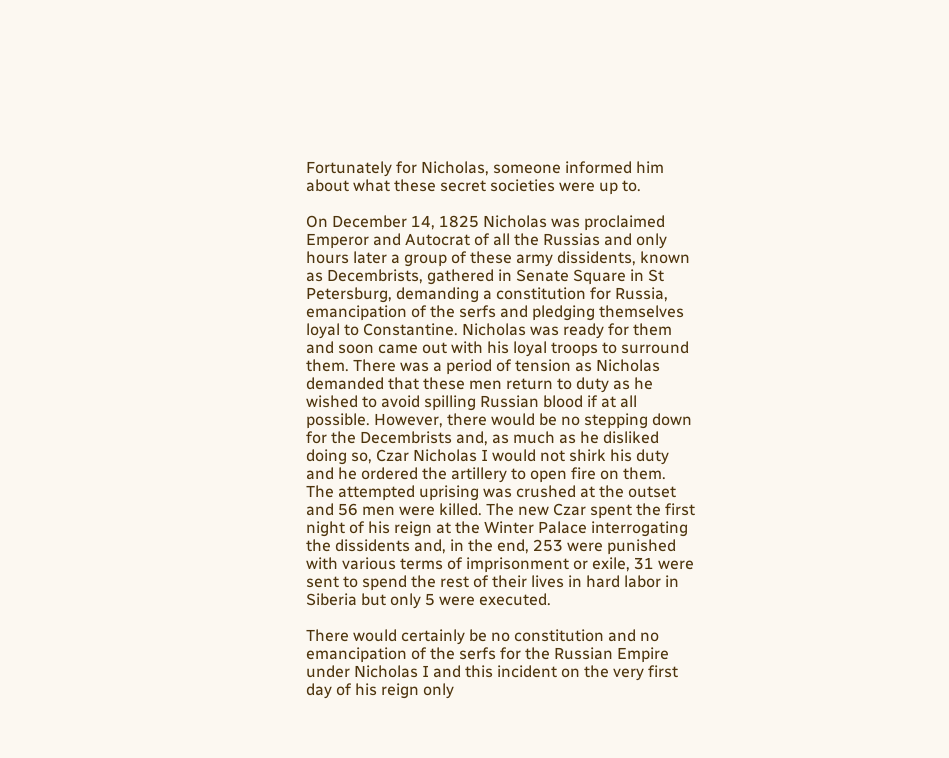Fortunately for Nicholas, someone informed him about what these secret societies were up to.

On December 14, 1825 Nicholas was proclaimed Emperor and Autocrat of all the Russias and only hours later a group of these army dissidents, known as Decembrists, gathered in Senate Square in St Petersburg, demanding a constitution for Russia, emancipation of the serfs and pledging themselves loyal to Constantine. Nicholas was ready for them and soon came out with his loyal troops to surround them. There was a period of tension as Nicholas demanded that these men return to duty as he wished to avoid spilling Russian blood if at all possible. However, there would be no stepping down for the Decembrists and, as much as he disliked doing so, Czar Nicholas I would not shirk his duty and he ordered the artillery to open fire on them. The attempted uprising was crushed at the outset and 56 men were killed. The new Czar spent the first night of his reign at the Winter Palace interrogating the dissidents and, in the end, 253 were punished with various terms of imprisonment or exile, 31 were sent to spend the rest of their lives in hard labor in Siberia but only 5 were executed.

There would certainly be no constitution and no emancipation of the serfs for the Russian Empire under Nicholas I and this incident on the very first day of his reign only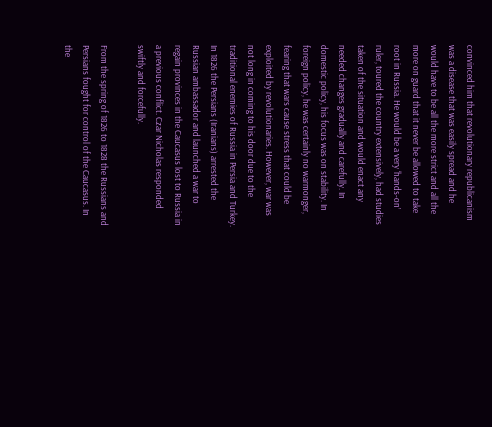convinced him that revolutionary republicanism was a disease that was easily spread and he would have to be all the more strict and all the more on guard that it never be allowed to take root in Russia. He would be a very ‘hands-on’ ruler, toured the country extensively, had studies taken of the situation and would enact any needed changes gradually and carefully. In domestic policy, his focus was on stability. In foreign policy, he was certainly no warmonger, fearing that wars cause stress that could be exploited by revolutionaries. However, war was not long in coming to his door due to the traditional enemies of Russia in Persia and Turkey. In 1826 the Persians (Iranians) arrested the Russian ambassador and launched a war to regain provinces in the Caucasus lost to Russia in a previous conflict. Czar Nicholas responded swiftly and forcefully.

From the spring of 1826 to 1828 the Russians and Persians fought for control of the Caucasus. In the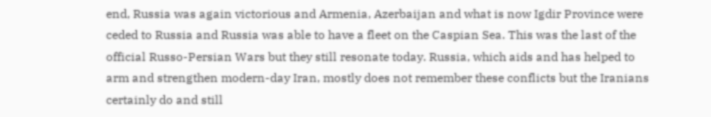end, Russia was again victorious and Armenia, Azerbaijan and what is now Igdir Province were ceded to Russia and Russia was able to have a fleet on the Caspian Sea. This was the last of the official Russo-Persian Wars but they still resonate today. Russia, which aids and has helped to arm and strengthen modern-day Iran, mostly does not remember these conflicts but the Iranians certainly do and still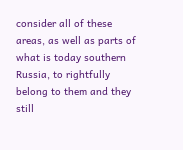consider all of these areas, as well as parts of what is today southern Russia, to rightfully belong to them and they still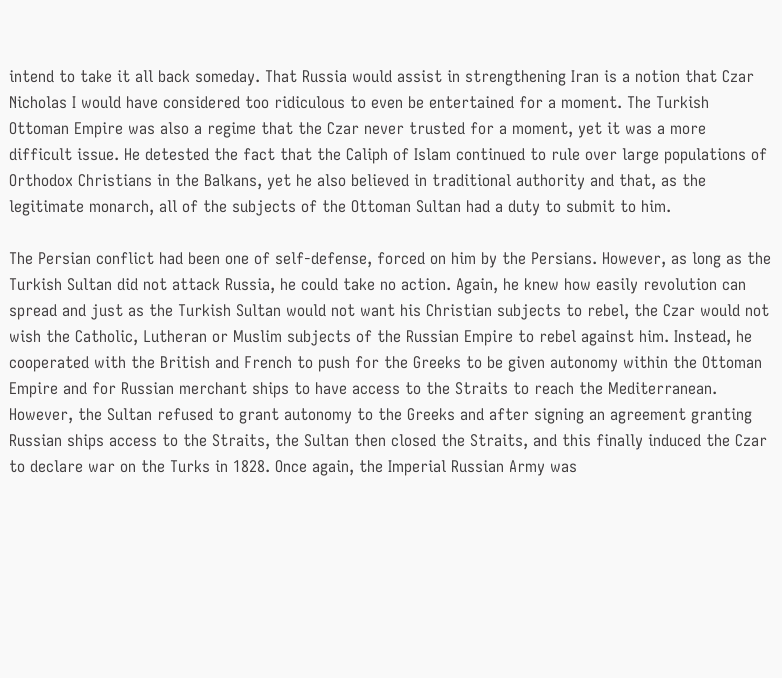intend to take it all back someday. That Russia would assist in strengthening Iran is a notion that Czar Nicholas I would have considered too ridiculous to even be entertained for a moment. The Turkish Ottoman Empire was also a regime that the Czar never trusted for a moment, yet it was a more difficult issue. He detested the fact that the Caliph of Islam continued to rule over large populations of Orthodox Christians in the Balkans, yet he also believed in traditional authority and that, as the legitimate monarch, all of the subjects of the Ottoman Sultan had a duty to submit to him.

The Persian conflict had been one of self-defense, forced on him by the Persians. However, as long as the Turkish Sultan did not attack Russia, he could take no action. Again, he knew how easily revolution can spread and just as the Turkish Sultan would not want his Christian subjects to rebel, the Czar would not wish the Catholic, Lutheran or Muslim subjects of the Russian Empire to rebel against him. Instead, he cooperated with the British and French to push for the Greeks to be given autonomy within the Ottoman Empire and for Russian merchant ships to have access to the Straits to reach the Mediterranean. However, the Sultan refused to grant autonomy to the Greeks and after signing an agreement granting Russian ships access to the Straits, the Sultan then closed the Straits, and this finally induced the Czar to declare war on the Turks in 1828. Once again, the Imperial Russian Army was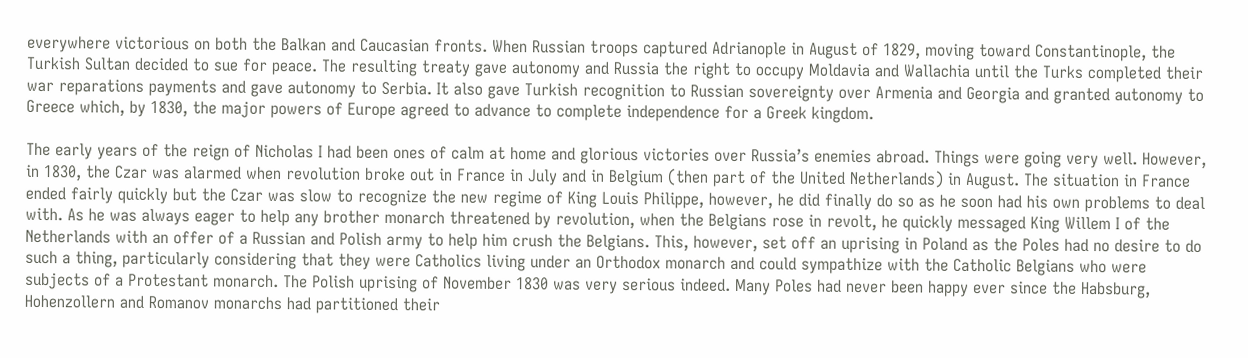everywhere victorious on both the Balkan and Caucasian fronts. When Russian troops captured Adrianople in August of 1829, moving toward Constantinople, the Turkish Sultan decided to sue for peace. The resulting treaty gave autonomy and Russia the right to occupy Moldavia and Wallachia until the Turks completed their war reparations payments and gave autonomy to Serbia. It also gave Turkish recognition to Russian sovereignty over Armenia and Georgia and granted autonomy to Greece which, by 1830, the major powers of Europe agreed to advance to complete independence for a Greek kingdom.

The early years of the reign of Nicholas I had been ones of calm at home and glorious victories over Russia’s enemies abroad. Things were going very well. However, in 1830, the Czar was alarmed when revolution broke out in France in July and in Belgium (then part of the United Netherlands) in August. The situation in France ended fairly quickly but the Czar was slow to recognize the new regime of King Louis Philippe, however, he did finally do so as he soon had his own problems to deal with. As he was always eager to help any brother monarch threatened by revolution, when the Belgians rose in revolt, he quickly messaged King Willem I of the Netherlands with an offer of a Russian and Polish army to help him crush the Belgians. This, however, set off an uprising in Poland as the Poles had no desire to do such a thing, particularly considering that they were Catholics living under an Orthodox monarch and could sympathize with the Catholic Belgians who were subjects of a Protestant monarch. The Polish uprising of November 1830 was very serious indeed. Many Poles had never been happy ever since the Habsburg, Hohenzollern and Romanov monarchs had partitioned their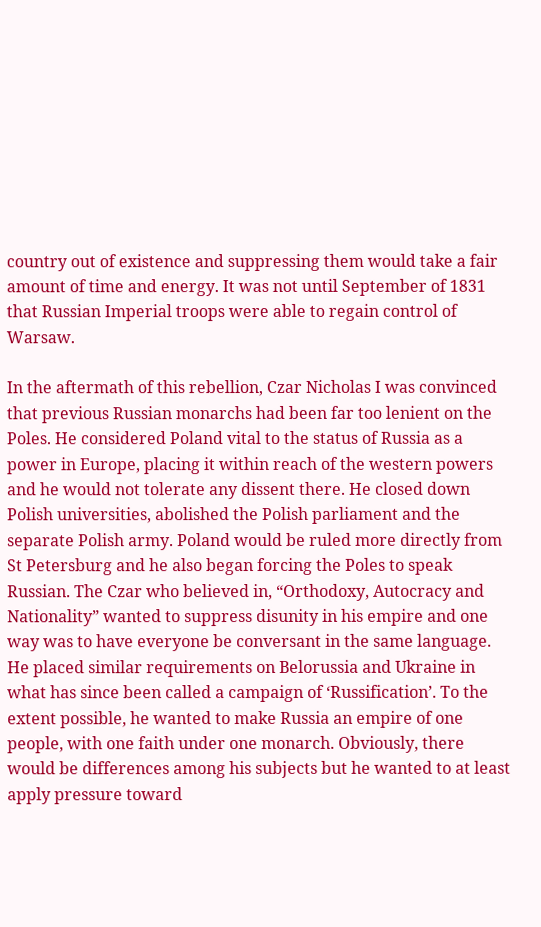country out of existence and suppressing them would take a fair amount of time and energy. It was not until September of 1831 that Russian Imperial troops were able to regain control of Warsaw.

In the aftermath of this rebellion, Czar Nicholas I was convinced that previous Russian monarchs had been far too lenient on the Poles. He considered Poland vital to the status of Russia as a power in Europe, placing it within reach of the western powers and he would not tolerate any dissent there. He closed down Polish universities, abolished the Polish parliament and the separate Polish army. Poland would be ruled more directly from St Petersburg and he also began forcing the Poles to speak Russian. The Czar who believed in, “Orthodoxy, Autocracy and Nationality” wanted to suppress disunity in his empire and one way was to have everyone be conversant in the same language. He placed similar requirements on Belorussia and Ukraine in what has since been called a campaign of ‘Russification’. To the extent possible, he wanted to make Russia an empire of one people, with one faith under one monarch. Obviously, there would be differences among his subjects but he wanted to at least apply pressure toward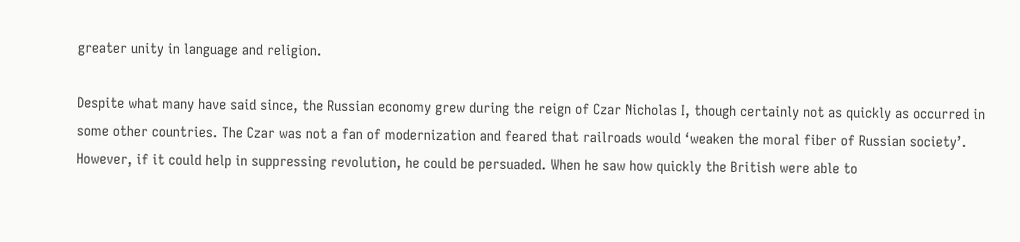greater unity in language and religion.

Despite what many have said since, the Russian economy grew during the reign of Czar Nicholas I, though certainly not as quickly as occurred in some other countries. The Czar was not a fan of modernization and feared that railroads would ‘weaken the moral fiber of Russian society’. However, if it could help in suppressing revolution, he could be persuaded. When he saw how quickly the British were able to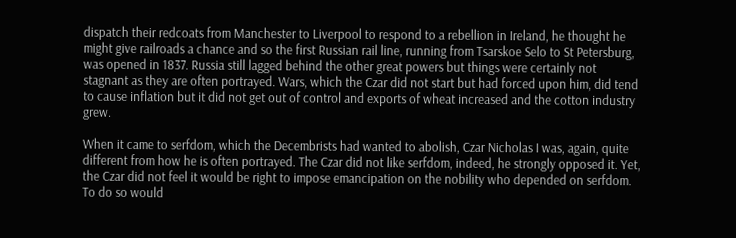dispatch their redcoats from Manchester to Liverpool to respond to a rebellion in Ireland, he thought he might give railroads a chance and so the first Russian rail line, running from Tsarskoe Selo to St Petersburg, was opened in 1837. Russia still lagged behind the other great powers but things were certainly not stagnant as they are often portrayed. Wars, which the Czar did not start but had forced upon him, did tend to cause inflation but it did not get out of control and exports of wheat increased and the cotton industry grew.

When it came to serfdom, which the Decembrists had wanted to abolish, Czar Nicholas I was, again, quite different from how he is often portrayed. The Czar did not like serfdom, indeed, he strongly opposed it. Yet, the Czar did not feel it would be right to impose emancipation on the nobility who depended on serfdom. To do so would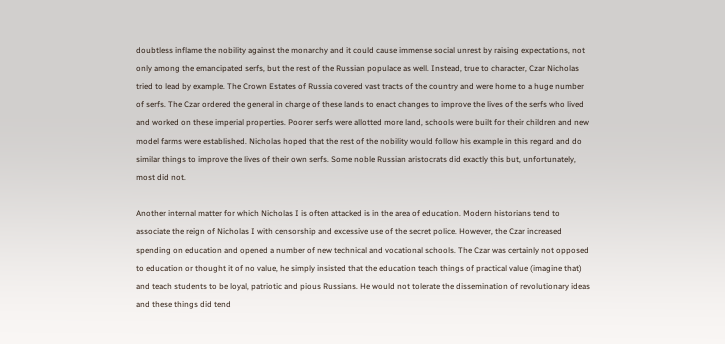doubtless inflame the nobility against the monarchy and it could cause immense social unrest by raising expectations, not only among the emancipated serfs, but the rest of the Russian populace as well. Instead, true to character, Czar Nicholas tried to lead by example. The Crown Estates of Russia covered vast tracts of the country and were home to a huge number of serfs. The Czar ordered the general in charge of these lands to enact changes to improve the lives of the serfs who lived and worked on these imperial properties. Poorer serfs were allotted more land, schools were built for their children and new model farms were established. Nicholas hoped that the rest of the nobility would follow his example in this regard and do similar things to improve the lives of their own serfs. Some noble Russian aristocrats did exactly this but, unfortunately, most did not.

Another internal matter for which Nicholas I is often attacked is in the area of education. Modern historians tend to associate the reign of Nicholas I with censorship and excessive use of the secret police. However, the Czar increased spending on education and opened a number of new technical and vocational schools. The Czar was certainly not opposed to education or thought it of no value, he simply insisted that the education teach things of practical value (imagine that) and teach students to be loyal, patriotic and pious Russians. He would not tolerate the dissemination of revolutionary ideas and these things did tend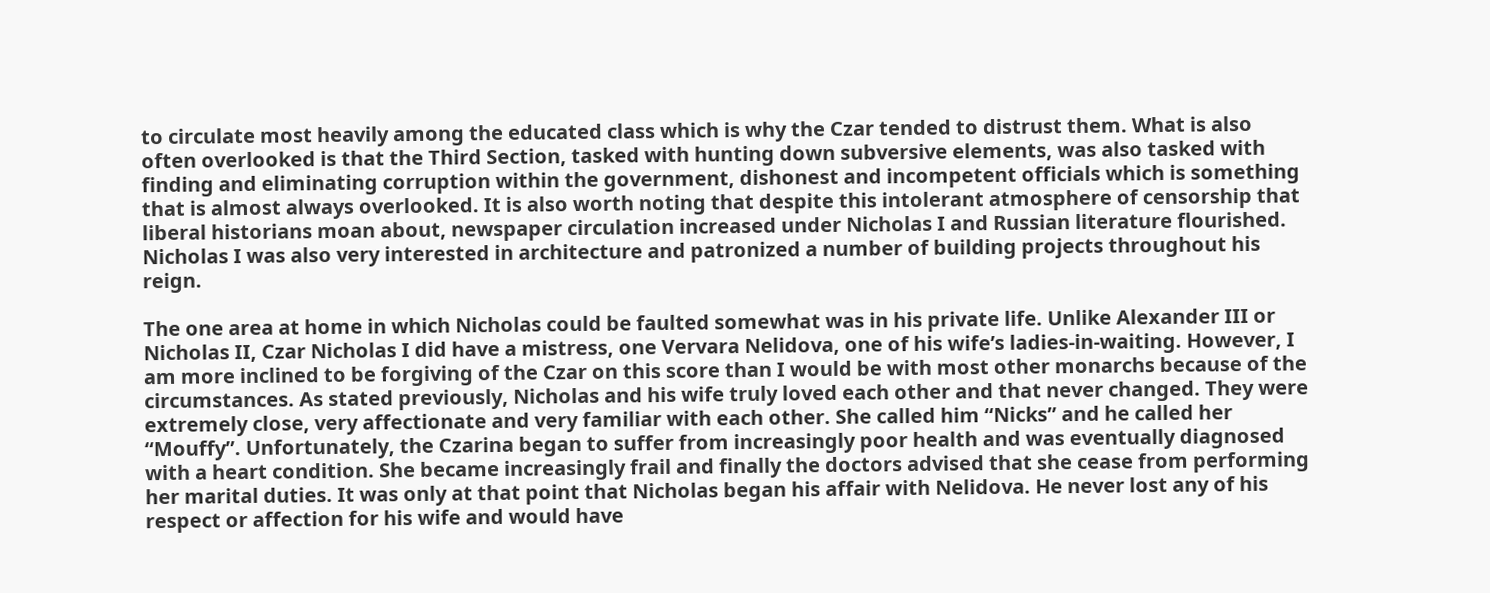to circulate most heavily among the educated class which is why the Czar tended to distrust them. What is also often overlooked is that the Third Section, tasked with hunting down subversive elements, was also tasked with finding and eliminating corruption within the government, dishonest and incompetent officials which is something that is almost always overlooked. It is also worth noting that despite this intolerant atmosphere of censorship that liberal historians moan about, newspaper circulation increased under Nicholas I and Russian literature flourished. Nicholas I was also very interested in architecture and patronized a number of building projects throughout his reign.

The one area at home in which Nicholas could be faulted somewhat was in his private life. Unlike Alexander III or Nicholas II, Czar Nicholas I did have a mistress, one Vervara Nelidova, one of his wife’s ladies-in-waiting. However, I am more inclined to be forgiving of the Czar on this score than I would be with most other monarchs because of the circumstances. As stated previously, Nicholas and his wife truly loved each other and that never changed. They were extremely close, very affectionate and very familiar with each other. She called him “Nicks” and he called her “Mouffy”. Unfortunately, the Czarina began to suffer from increasingly poor health and was eventually diagnosed with a heart condition. She became increasingly frail and finally the doctors advised that she cease from performing her marital duties. It was only at that point that Nicholas began his affair with Nelidova. He never lost any of his respect or affection for his wife and would have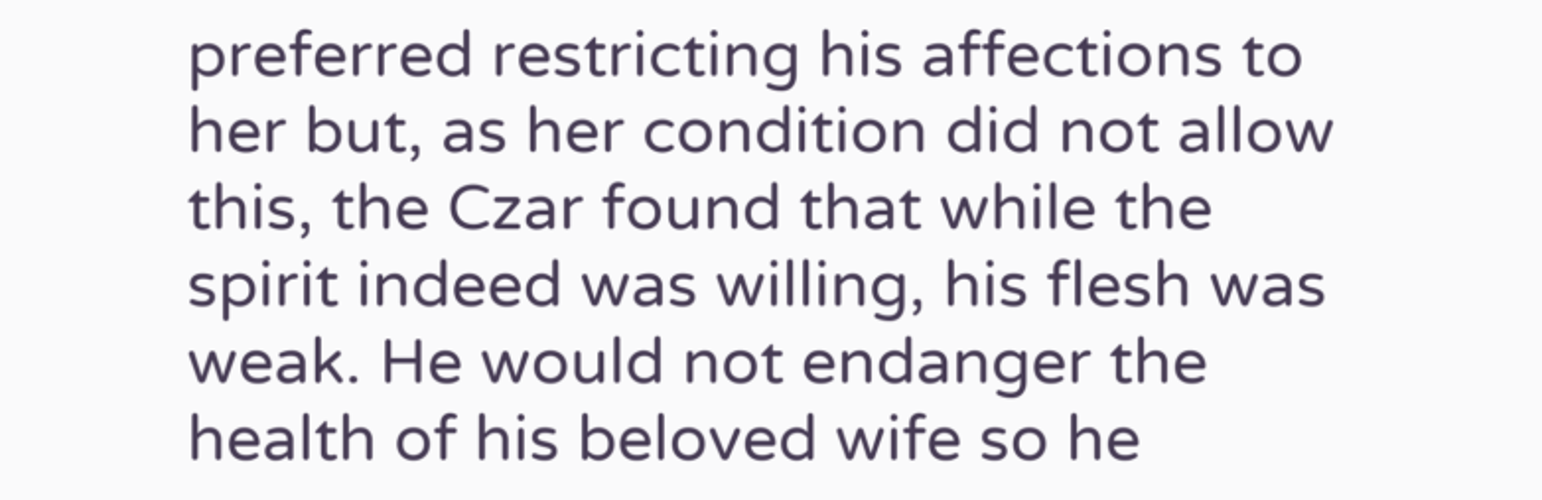preferred restricting his affections to her but, as her condition did not allow this, the Czar found that while the spirit indeed was willing, his flesh was weak. He would not endanger the health of his beloved wife so he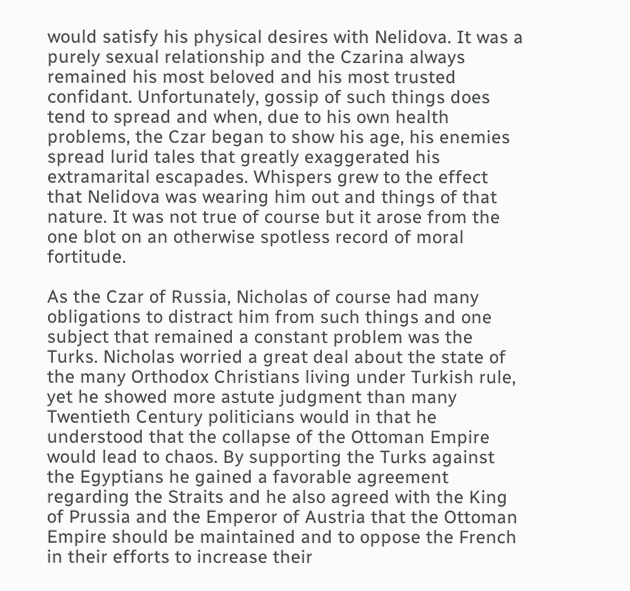would satisfy his physical desires with Nelidova. It was a purely sexual relationship and the Czarina always remained his most beloved and his most trusted confidant. Unfortunately, gossip of such things does tend to spread and when, due to his own health problems, the Czar began to show his age, his enemies spread lurid tales that greatly exaggerated his extramarital escapades. Whispers grew to the effect that Nelidova was wearing him out and things of that nature. It was not true of course but it arose from the one blot on an otherwise spotless record of moral fortitude.

As the Czar of Russia, Nicholas of course had many obligations to distract him from such things and one subject that remained a constant problem was the Turks. Nicholas worried a great deal about the state of the many Orthodox Christians living under Turkish rule, yet he showed more astute judgment than many Twentieth Century politicians would in that he understood that the collapse of the Ottoman Empire would lead to chaos. By supporting the Turks against the Egyptians he gained a favorable agreement regarding the Straits and he also agreed with the King of Prussia and the Emperor of Austria that the Ottoman Empire should be maintained and to oppose the French in their efforts to increase their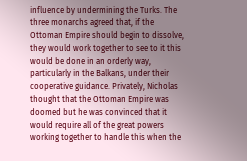influence by undermining the Turks. The three monarchs agreed that, if the Ottoman Empire should begin to dissolve, they would work together to see to it this would be done in an orderly way, particularly in the Balkans, under their cooperative guidance. Privately, Nicholas thought that the Ottoman Empire was doomed but he was convinced that it would require all of the great powers working together to handle this when the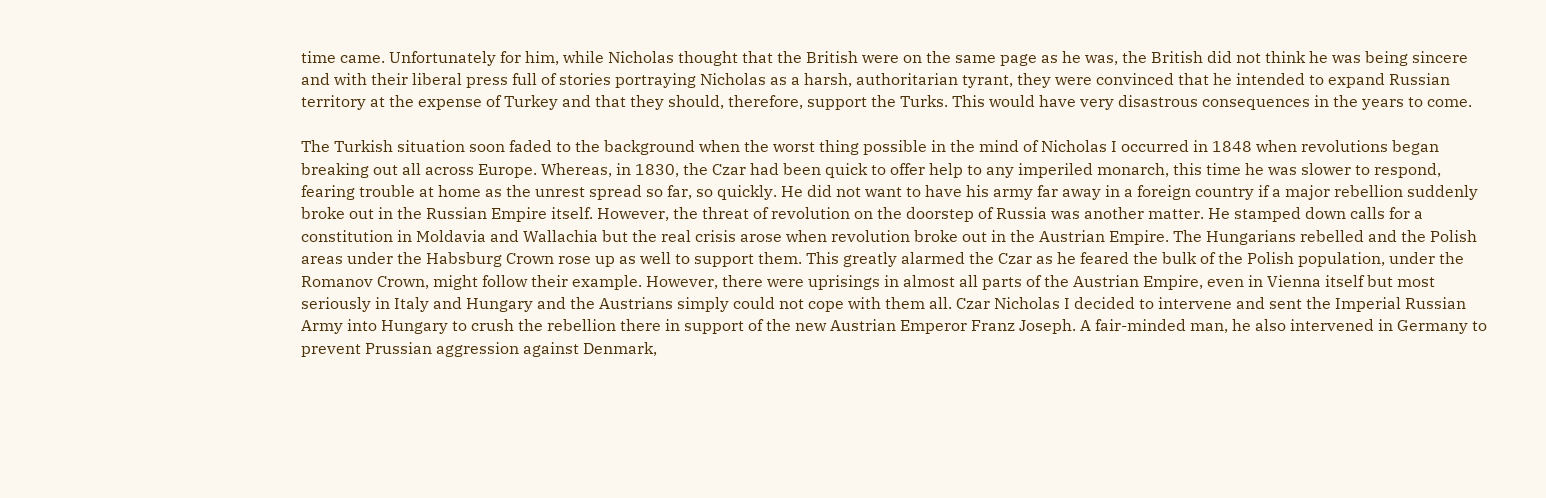time came. Unfortunately for him, while Nicholas thought that the British were on the same page as he was, the British did not think he was being sincere and with their liberal press full of stories portraying Nicholas as a harsh, authoritarian tyrant, they were convinced that he intended to expand Russian territory at the expense of Turkey and that they should, therefore, support the Turks. This would have very disastrous consequences in the years to come.

The Turkish situation soon faded to the background when the worst thing possible in the mind of Nicholas I occurred in 1848 when revolutions began breaking out all across Europe. Whereas, in 1830, the Czar had been quick to offer help to any imperiled monarch, this time he was slower to respond, fearing trouble at home as the unrest spread so far, so quickly. He did not want to have his army far away in a foreign country if a major rebellion suddenly broke out in the Russian Empire itself. However, the threat of revolution on the doorstep of Russia was another matter. He stamped down calls for a constitution in Moldavia and Wallachia but the real crisis arose when revolution broke out in the Austrian Empire. The Hungarians rebelled and the Polish areas under the Habsburg Crown rose up as well to support them. This greatly alarmed the Czar as he feared the bulk of the Polish population, under the Romanov Crown, might follow their example. However, there were uprisings in almost all parts of the Austrian Empire, even in Vienna itself but most seriously in Italy and Hungary and the Austrians simply could not cope with them all. Czar Nicholas I decided to intervene and sent the Imperial Russian Army into Hungary to crush the rebellion there in support of the new Austrian Emperor Franz Joseph. A fair-minded man, he also intervened in Germany to prevent Prussian aggression against Denmark,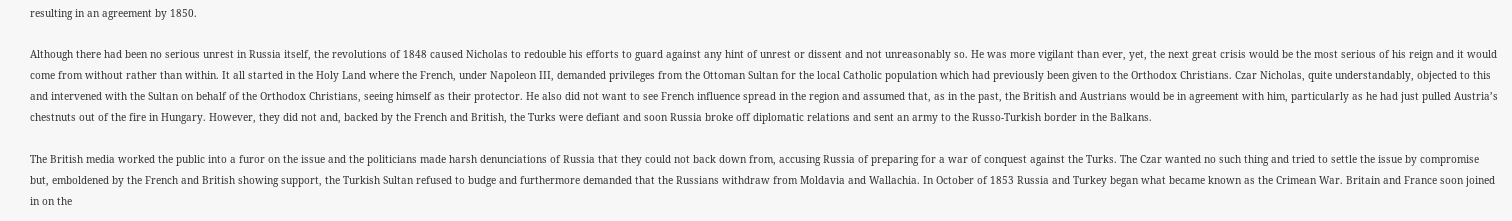resulting in an agreement by 1850.

Although there had been no serious unrest in Russia itself, the revolutions of 1848 caused Nicholas to redouble his efforts to guard against any hint of unrest or dissent and not unreasonably so. He was more vigilant than ever, yet, the next great crisis would be the most serious of his reign and it would come from without rather than within. It all started in the Holy Land where the French, under Napoleon III, demanded privileges from the Ottoman Sultan for the local Catholic population which had previously been given to the Orthodox Christians. Czar Nicholas, quite understandably, objected to this and intervened with the Sultan on behalf of the Orthodox Christians, seeing himself as their protector. He also did not want to see French influence spread in the region and assumed that, as in the past, the British and Austrians would be in agreement with him, particularly as he had just pulled Austria’s chestnuts out of the fire in Hungary. However, they did not and, backed by the French and British, the Turks were defiant and soon Russia broke off diplomatic relations and sent an army to the Russo-Turkish border in the Balkans.

The British media worked the public into a furor on the issue and the politicians made harsh denunciations of Russia that they could not back down from, accusing Russia of preparing for a war of conquest against the Turks. The Czar wanted no such thing and tried to settle the issue by compromise but, emboldened by the French and British showing support, the Turkish Sultan refused to budge and furthermore demanded that the Russians withdraw from Moldavia and Wallachia. In October of 1853 Russia and Turkey began what became known as the Crimean War. Britain and France soon joined in on the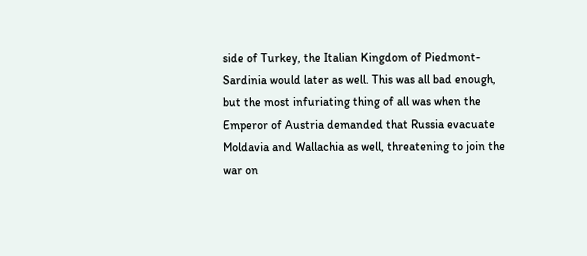side of Turkey, the Italian Kingdom of Piedmont-Sardinia would later as well. This was all bad enough, but the most infuriating thing of all was when the Emperor of Austria demanded that Russia evacuate Moldavia and Wallachia as well, threatening to join the war on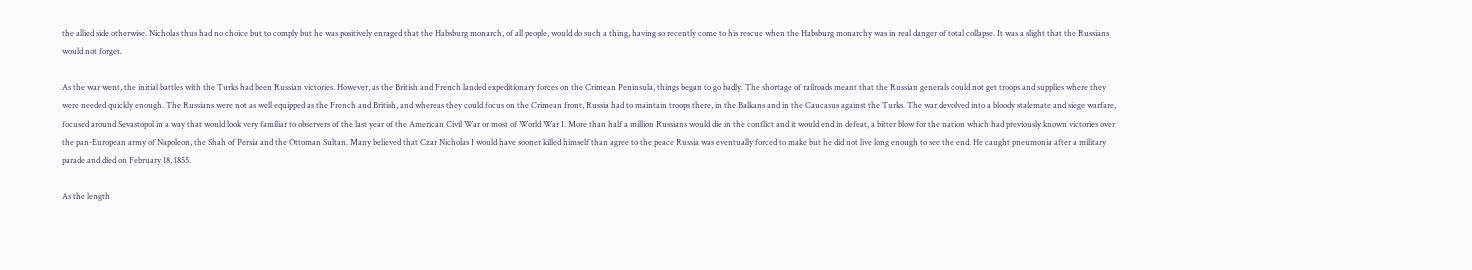the allied side otherwise. Nicholas thus had no choice but to comply but he was positively enraged that the Habsburg monarch, of all people, would do such a thing, having so recently come to his rescue when the Habsburg monarchy was in real danger of total collapse. It was a slight that the Russians would not forget.

As the war went, the initial battles with the Turks had been Russian victories. However, as the British and French landed expeditionary forces on the Crimean Peninsula, things began to go badly. The shortage of railroads meant that the Russian generals could not get troops and supplies where they were needed quickly enough. The Russians were not as well equipped as the French and British, and whereas they could focus on the Crimean front, Russia had to maintain troops there, in the Balkans and in the Caucasus against the Turks. The war devolved into a bloody stalemate and siege warfare, focused around Sevastopol in a way that would look very familiar to observers of the last year of the American Civil War or most of World War I. More than half a million Russians would die in the conflict and it would end in defeat, a bitter blow for the nation which had previously known victories over the pan-European army of Napoleon, the Shah of Persia and the Ottoman Sultan. Many believed that Czar Nicholas I would have sooner killed himself than agree to the peace Russia was eventually forced to make but he did not live long enough to see the end. He caught pneumonia after a military parade and died on February 18, 1855.

As the length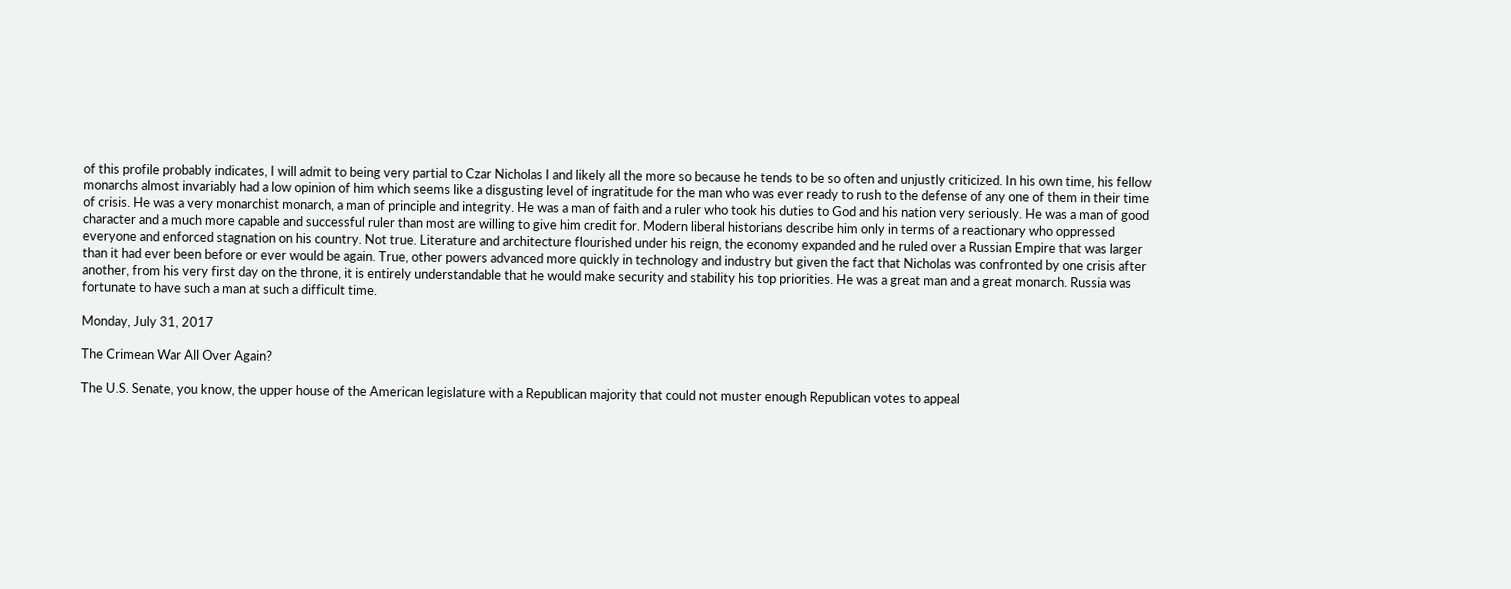of this profile probably indicates, I will admit to being very partial to Czar Nicholas I and likely all the more so because he tends to be so often and unjustly criticized. In his own time, his fellow monarchs almost invariably had a low opinion of him which seems like a disgusting level of ingratitude for the man who was ever ready to rush to the defense of any one of them in their time of crisis. He was a very monarchist monarch, a man of principle and integrity. He was a man of faith and a ruler who took his duties to God and his nation very seriously. He was a man of good character and a much more capable and successful ruler than most are willing to give him credit for. Modern liberal historians describe him only in terms of a reactionary who oppressed everyone and enforced stagnation on his country. Not true. Literature and architecture flourished under his reign, the economy expanded and he ruled over a Russian Empire that was larger than it had ever been before or ever would be again. True, other powers advanced more quickly in technology and industry but given the fact that Nicholas was confronted by one crisis after another, from his very first day on the throne, it is entirely understandable that he would make security and stability his top priorities. He was a great man and a great monarch. Russia was fortunate to have such a man at such a difficult time.

Monday, July 31, 2017

The Crimean War All Over Again?

The U.S. Senate, you know, the upper house of the American legislature with a Republican majority that could not muster enough Republican votes to appeal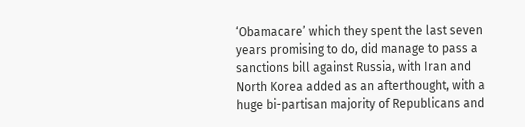‘Obamacare’ which they spent the last seven years promising to do, did manage to pass a sanctions bill against Russia, with Iran and North Korea added as an afterthought, with a huge bi-partisan majority of Republicans and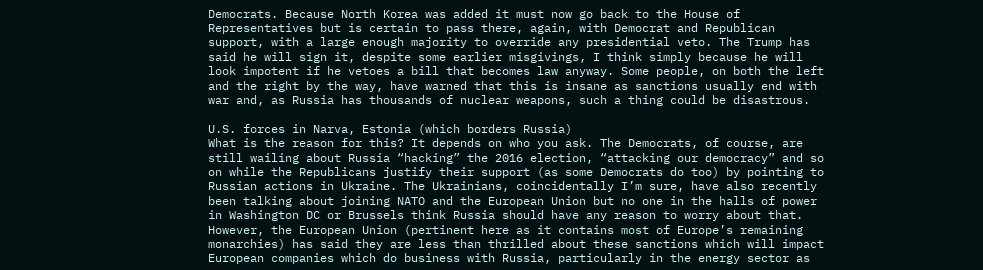Democrats. Because North Korea was added it must now go back to the House of Representatives but is certain to pass there, again, with Democrat and Republican support, with a large enough majority to override any presidential veto. The Trump has said he will sign it, despite some earlier misgivings, I think simply because he will look impotent if he vetoes a bill that becomes law anyway. Some people, on both the left and the right by the way, have warned that this is insane as sanctions usually end with war and, as Russia has thousands of nuclear weapons, such a thing could be disastrous.

U.S. forces in Narva, Estonia (which borders Russia)
What is the reason for this? It depends on who you ask. The Democrats, of course, are still wailing about Russia “hacking” the 2016 election, “attacking our democracy” and so on while the Republicans justify their support (as some Democrats do too) by pointing to Russian actions in Ukraine. The Ukrainians, coincidentally I’m sure, have also recently been talking about joining NATO and the European Union but no one in the halls of power in Washington DC or Brussels think Russia should have any reason to worry about that. However, the European Union (pertinent here as it contains most of Europe’s remaining monarchies) has said they are less than thrilled about these sanctions which will impact European companies which do business with Russia, particularly in the energy sector as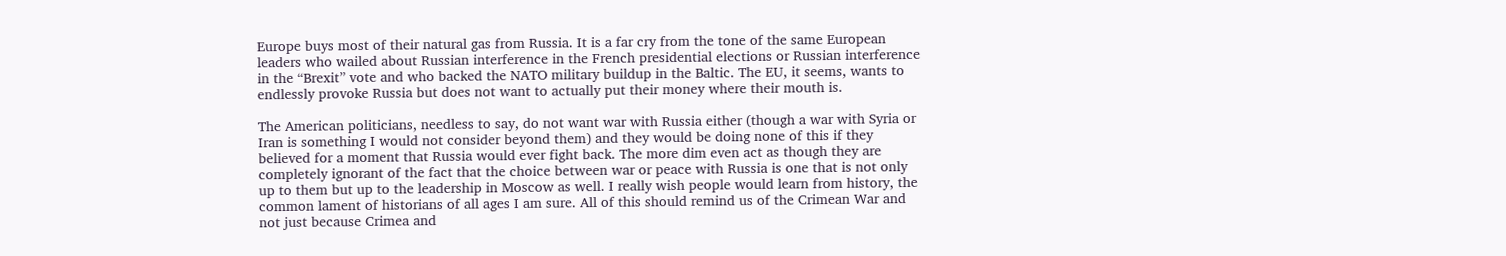Europe buys most of their natural gas from Russia. It is a far cry from the tone of the same European leaders who wailed about Russian interference in the French presidential elections or Russian interference in the “Brexit” vote and who backed the NATO military buildup in the Baltic. The EU, it seems, wants to endlessly provoke Russia but does not want to actually put their money where their mouth is.

The American politicians, needless to say, do not want war with Russia either (though a war with Syria or Iran is something I would not consider beyond them) and they would be doing none of this if they believed for a moment that Russia would ever fight back. The more dim even act as though they are completely ignorant of the fact that the choice between war or peace with Russia is one that is not only up to them but up to the leadership in Moscow as well. I really wish people would learn from history, the common lament of historians of all ages I am sure. All of this should remind us of the Crimean War and not just because Crimea and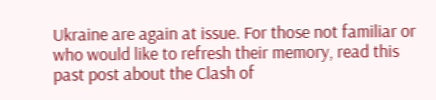Ukraine are again at issue. For those not familiar or who would like to refresh their memory, read this past post about the Clash of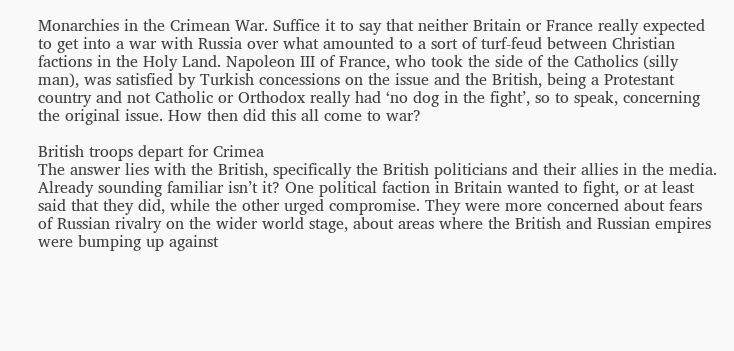Monarchies in the Crimean War. Suffice it to say that neither Britain or France really expected to get into a war with Russia over what amounted to a sort of turf-feud between Christian factions in the Holy Land. Napoleon III of France, who took the side of the Catholics (silly man), was satisfied by Turkish concessions on the issue and the British, being a Protestant country and not Catholic or Orthodox really had ‘no dog in the fight’, so to speak, concerning the original issue. How then did this all come to war?

British troops depart for Crimea
The answer lies with the British, specifically the British politicians and their allies in the media. Already sounding familiar isn’t it? One political faction in Britain wanted to fight, or at least said that they did, while the other urged compromise. They were more concerned about fears of Russian rivalry on the wider world stage, about areas where the British and Russian empires were bumping up against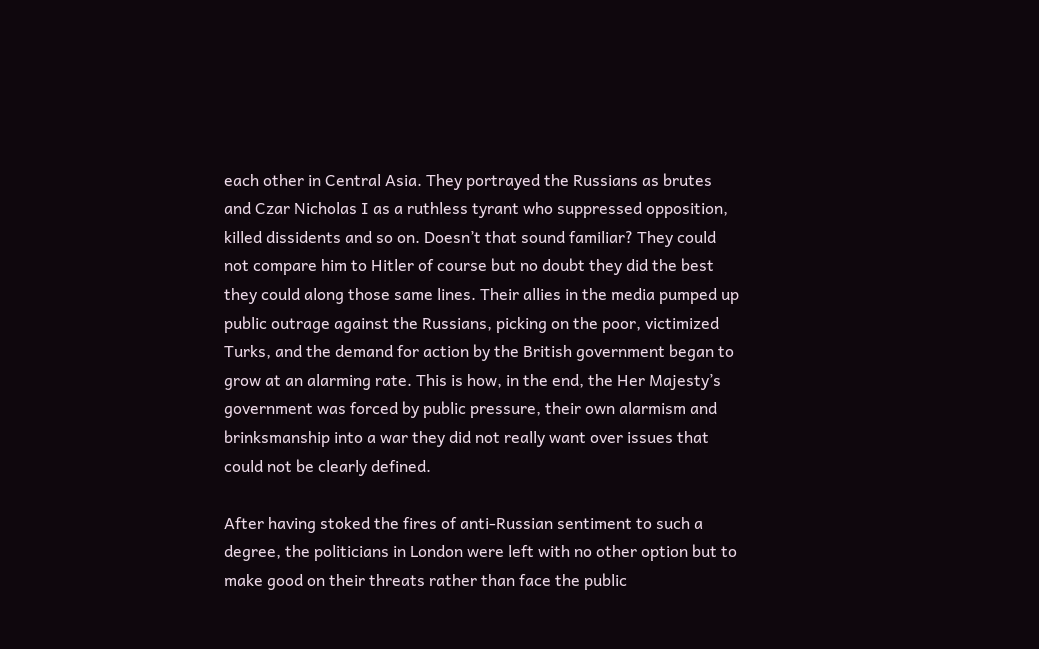each other in Central Asia. They portrayed the Russians as brutes and Czar Nicholas I as a ruthless tyrant who suppressed opposition, killed dissidents and so on. Doesn’t that sound familiar? They could not compare him to Hitler of course but no doubt they did the best they could along those same lines. Their allies in the media pumped up public outrage against the Russians, picking on the poor, victimized Turks, and the demand for action by the British government began to grow at an alarming rate. This is how, in the end, the Her Majesty’s government was forced by public pressure, their own alarmism and brinksmanship into a war they did not really want over issues that could not be clearly defined.

After having stoked the fires of anti-Russian sentiment to such a degree, the politicians in London were left with no other option but to make good on their threats rather than face the public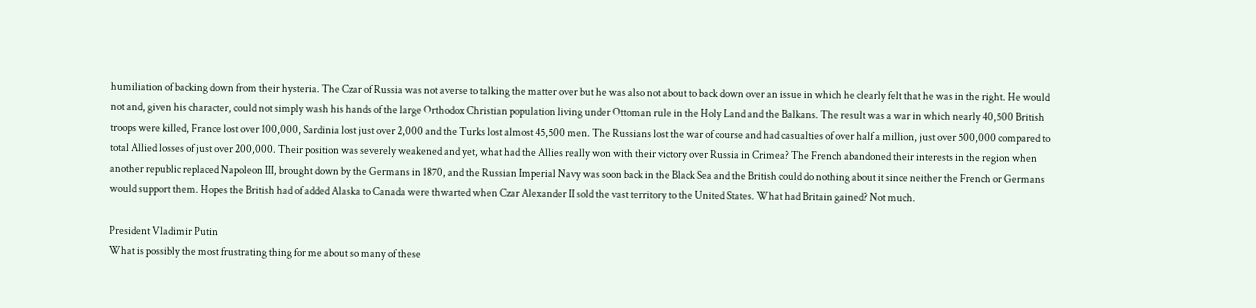humiliation of backing down from their hysteria. The Czar of Russia was not averse to talking the matter over but he was also not about to back down over an issue in which he clearly felt that he was in the right. He would not and, given his character, could not simply wash his hands of the large Orthodox Christian population living under Ottoman rule in the Holy Land and the Balkans. The result was a war in which nearly 40,500 British troops were killed, France lost over 100,000, Sardinia lost just over 2,000 and the Turks lost almost 45,500 men. The Russians lost the war of course and had casualties of over half a million, just over 500,000 compared to total Allied losses of just over 200,000. Their position was severely weakened and yet, what had the Allies really won with their victory over Russia in Crimea? The French abandoned their interests in the region when another republic replaced Napoleon III, brought down by the Germans in 1870, and the Russian Imperial Navy was soon back in the Black Sea and the British could do nothing about it since neither the French or Germans would support them. Hopes the British had of added Alaska to Canada were thwarted when Czar Alexander II sold the vast territory to the United States. What had Britain gained? Not much.

President Vladimir Putin
What is possibly the most frustrating thing for me about so many of these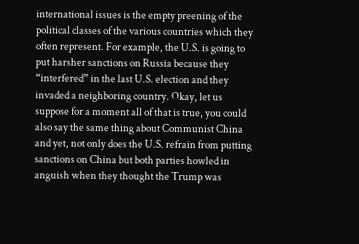international issues is the empty preening of the political classes of the various countries which they often represent. For example, the U.S. is going to put harsher sanctions on Russia because they “interfered” in the last U.S. election and they invaded a neighboring country. Okay, let us suppose for a moment all of that is true, you could also say the same thing about Communist China and yet, not only does the U.S. refrain from putting sanctions on China but both parties howled in anguish when they thought the Trump was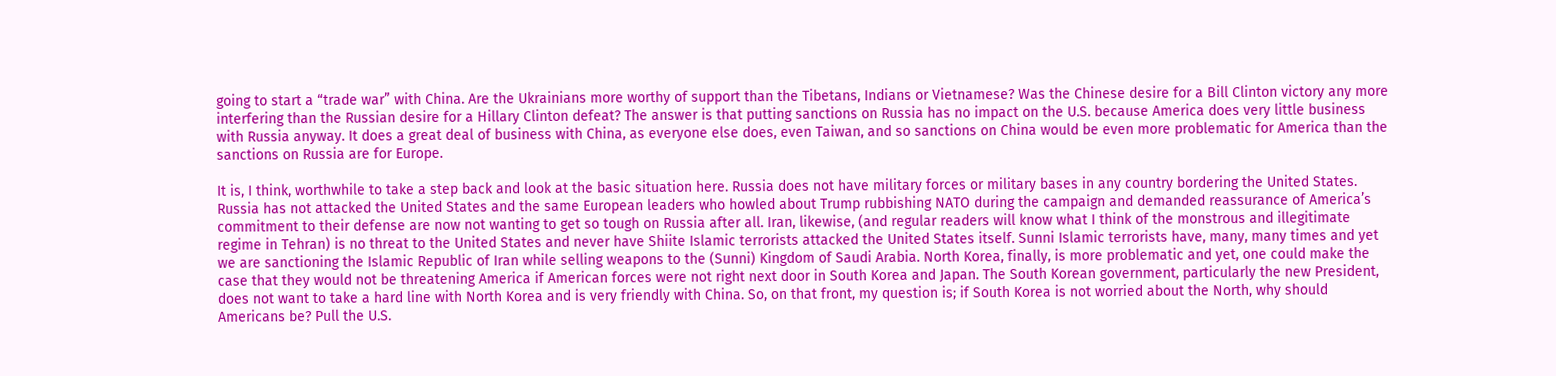going to start a “trade war” with China. Are the Ukrainians more worthy of support than the Tibetans, Indians or Vietnamese? Was the Chinese desire for a Bill Clinton victory any more interfering than the Russian desire for a Hillary Clinton defeat? The answer is that putting sanctions on Russia has no impact on the U.S. because America does very little business with Russia anyway. It does a great deal of business with China, as everyone else does, even Taiwan, and so sanctions on China would be even more problematic for America than the sanctions on Russia are for Europe.

It is, I think, worthwhile to take a step back and look at the basic situation here. Russia does not have military forces or military bases in any country bordering the United States. Russia has not attacked the United States and the same European leaders who howled about Trump rubbishing NATO during the campaign and demanded reassurance of America’s commitment to their defense are now not wanting to get so tough on Russia after all. Iran, likewise, (and regular readers will know what I think of the monstrous and illegitimate regime in Tehran) is no threat to the United States and never have Shiite Islamic terrorists attacked the United States itself. Sunni Islamic terrorists have, many, many times and yet we are sanctioning the Islamic Republic of Iran while selling weapons to the (Sunni) Kingdom of Saudi Arabia. North Korea, finally, is more problematic and yet, one could make the case that they would not be threatening America if American forces were not right next door in South Korea and Japan. The South Korean government, particularly the new President, does not want to take a hard line with North Korea and is very friendly with China. So, on that front, my question is; if South Korea is not worried about the North, why should Americans be? Pull the U.S.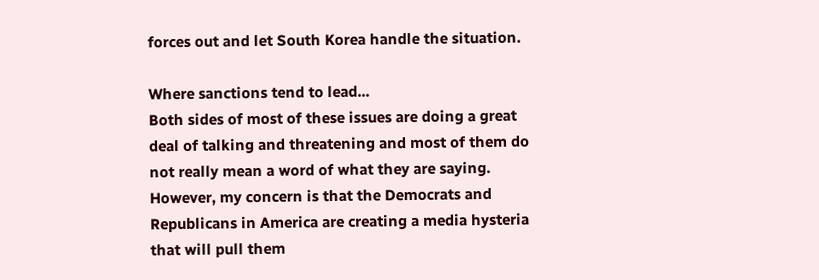forces out and let South Korea handle the situation.

Where sanctions tend to lead...
Both sides of most of these issues are doing a great deal of talking and threatening and most of them do not really mean a word of what they are saying. However, my concern is that the Democrats and Republicans in America are creating a media hysteria that will pull them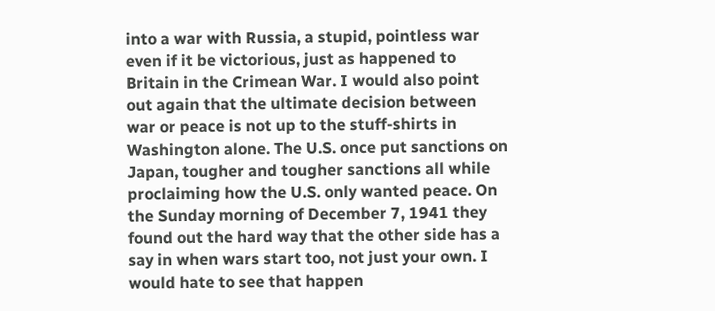into a war with Russia, a stupid, pointless war even if it be victorious, just as happened to Britain in the Crimean War. I would also point out again that the ultimate decision between war or peace is not up to the stuff-shirts in Washington alone. The U.S. once put sanctions on Japan, tougher and tougher sanctions all while proclaiming how the U.S. only wanted peace. On the Sunday morning of December 7, 1941 they found out the hard way that the other side has a say in when wars start too, not just your own. I would hate to see that happen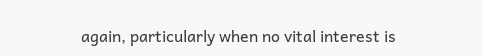again, particularly when no vital interest is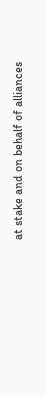at stake and on behalf of alliances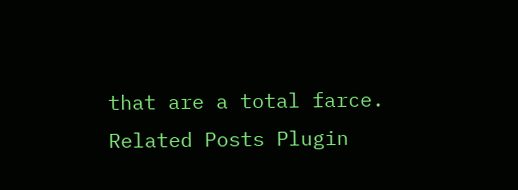that are a total farce.
Related Posts Plugin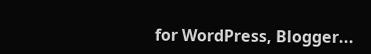for WordPress, Blogger...